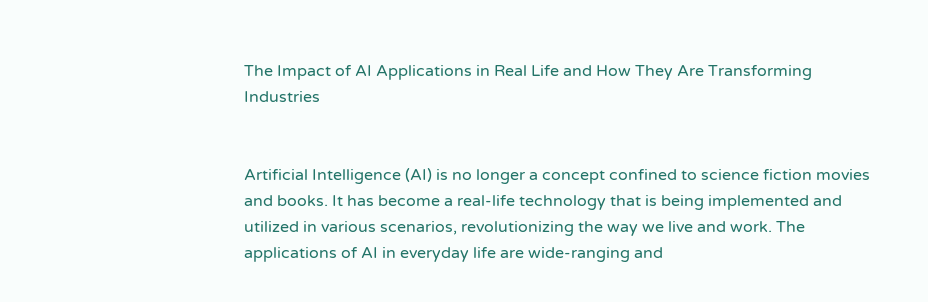The Impact of AI Applications in Real Life and How They Are Transforming Industries


Artificial Intelligence (AI) is no longer a concept confined to science fiction movies and books. It has become a real-life technology that is being implemented and utilized in various scenarios, revolutionizing the way we live and work. The applications of AI in everyday life are wide-ranging and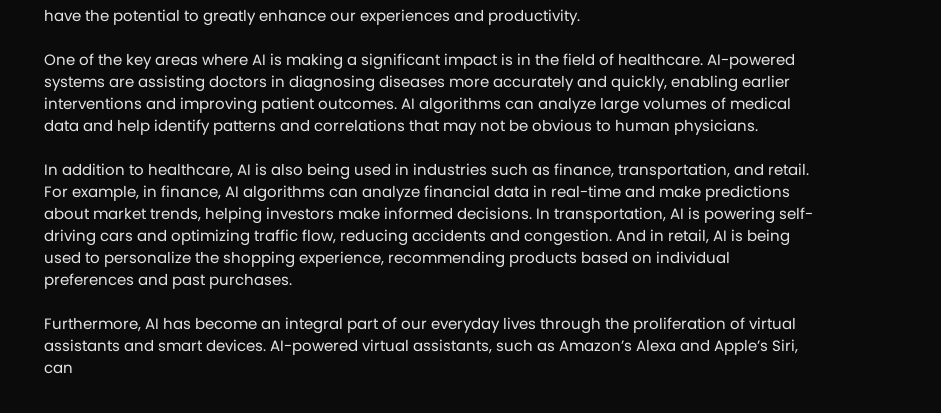have the potential to greatly enhance our experiences and productivity.

One of the key areas where AI is making a significant impact is in the field of healthcare. AI-powered systems are assisting doctors in diagnosing diseases more accurately and quickly, enabling earlier interventions and improving patient outcomes. AI algorithms can analyze large volumes of medical data and help identify patterns and correlations that may not be obvious to human physicians.

In addition to healthcare, AI is also being used in industries such as finance, transportation, and retail. For example, in finance, AI algorithms can analyze financial data in real-time and make predictions about market trends, helping investors make informed decisions. In transportation, AI is powering self-driving cars and optimizing traffic flow, reducing accidents and congestion. And in retail, AI is being used to personalize the shopping experience, recommending products based on individual preferences and past purchases.

Furthermore, AI has become an integral part of our everyday lives through the proliferation of virtual assistants and smart devices. AI-powered virtual assistants, such as Amazon’s Alexa and Apple’s Siri, can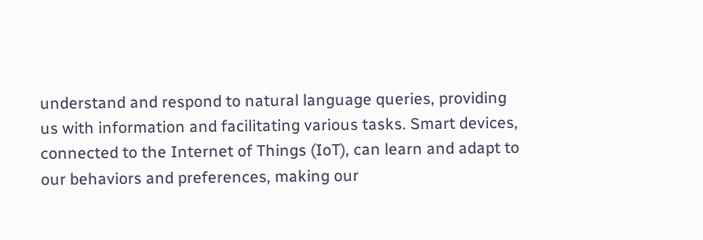understand and respond to natural language queries, providing us with information and facilitating various tasks. Smart devices, connected to the Internet of Things (IoT), can learn and adapt to our behaviors and preferences, making our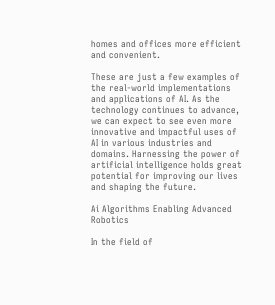homes and offices more efficient and convenient.

These are just a few examples of the real-world implementations and applications of AI. As the technology continues to advance, we can expect to see even more innovative and impactful uses of AI in various industries and domains. Harnessing the power of artificial intelligence holds great potential for improving our lives and shaping the future.

Ai Algorithms Enabling Advanced Robotics

In the field of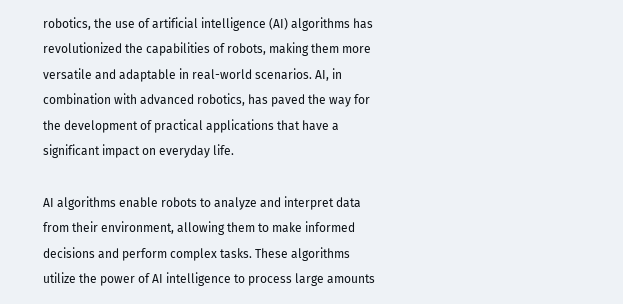robotics, the use of artificial intelligence (AI) algorithms has revolutionized the capabilities of robots, making them more versatile and adaptable in real-world scenarios. AI, in combination with advanced robotics, has paved the way for the development of practical applications that have a significant impact on everyday life.

AI algorithms enable robots to analyze and interpret data from their environment, allowing them to make informed decisions and perform complex tasks. These algorithms utilize the power of AI intelligence to process large amounts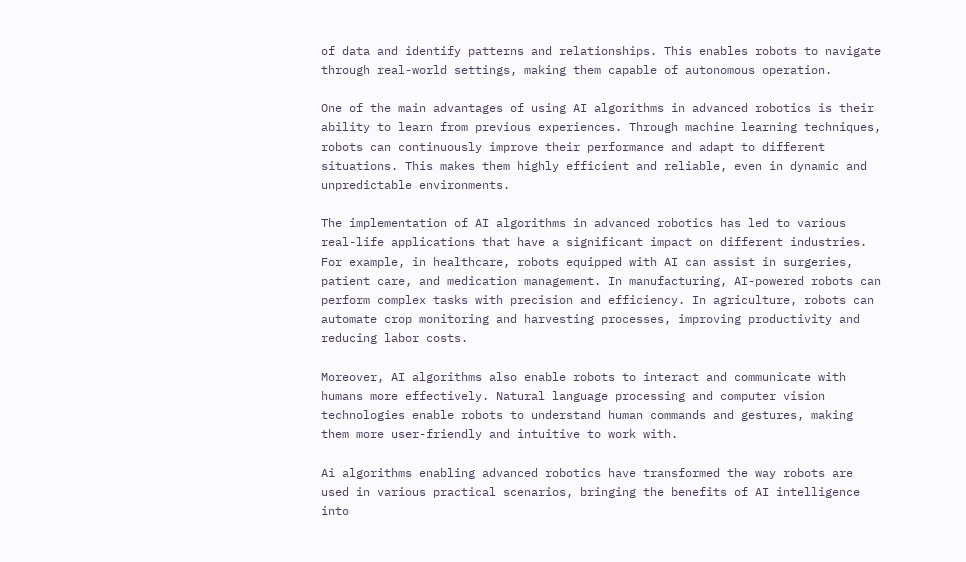of data and identify patterns and relationships. This enables robots to navigate through real-world settings, making them capable of autonomous operation.

One of the main advantages of using AI algorithms in advanced robotics is their ability to learn from previous experiences. Through machine learning techniques, robots can continuously improve their performance and adapt to different situations. This makes them highly efficient and reliable, even in dynamic and unpredictable environments.

The implementation of AI algorithms in advanced robotics has led to various real-life applications that have a significant impact on different industries. For example, in healthcare, robots equipped with AI can assist in surgeries, patient care, and medication management. In manufacturing, AI-powered robots can perform complex tasks with precision and efficiency. In agriculture, robots can automate crop monitoring and harvesting processes, improving productivity and reducing labor costs.

Moreover, AI algorithms also enable robots to interact and communicate with humans more effectively. Natural language processing and computer vision technologies enable robots to understand human commands and gestures, making them more user-friendly and intuitive to work with.

Ai algorithms enabling advanced robotics have transformed the way robots are used in various practical scenarios, bringing the benefits of AI intelligence into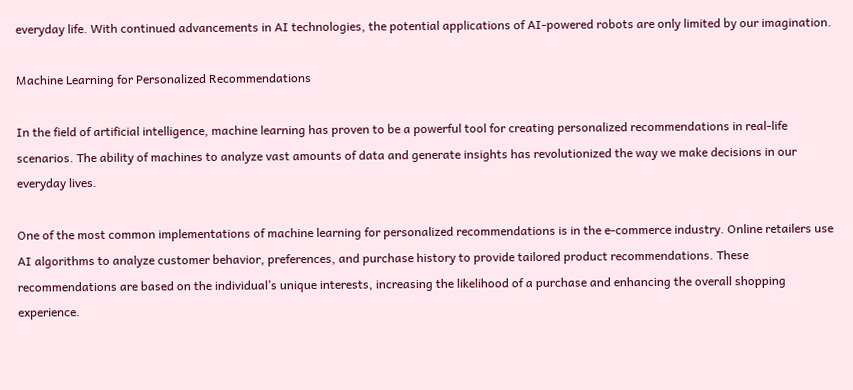everyday life. With continued advancements in AI technologies, the potential applications of AI-powered robots are only limited by our imagination.

Machine Learning for Personalized Recommendations

In the field of artificial intelligence, machine learning has proven to be a powerful tool for creating personalized recommendations in real-life scenarios. The ability of machines to analyze vast amounts of data and generate insights has revolutionized the way we make decisions in our everyday lives.

One of the most common implementations of machine learning for personalized recommendations is in the e-commerce industry. Online retailers use AI algorithms to analyze customer behavior, preferences, and purchase history to provide tailored product recommendations. These recommendations are based on the individual’s unique interests, increasing the likelihood of a purchase and enhancing the overall shopping experience.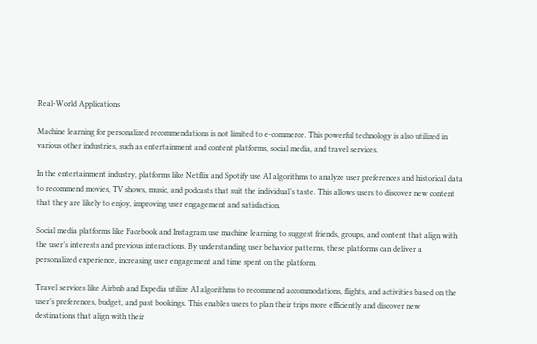Real-World Applications

Machine learning for personalized recommendations is not limited to e-commerce. This powerful technology is also utilized in various other industries, such as entertainment and content platforms, social media, and travel services.

In the entertainment industry, platforms like Netflix and Spotify use AI algorithms to analyze user preferences and historical data to recommend movies, TV shows, music, and podcasts that suit the individual’s taste. This allows users to discover new content that they are likely to enjoy, improving user engagement and satisfaction.

Social media platforms like Facebook and Instagram use machine learning to suggest friends, groups, and content that align with the user’s interests and previous interactions. By understanding user behavior patterns, these platforms can deliver a personalized experience, increasing user engagement and time spent on the platform.

Travel services like Airbnb and Expedia utilize AI algorithms to recommend accommodations, flights, and activities based on the user’s preferences, budget, and past bookings. This enables users to plan their trips more efficiently and discover new destinations that align with their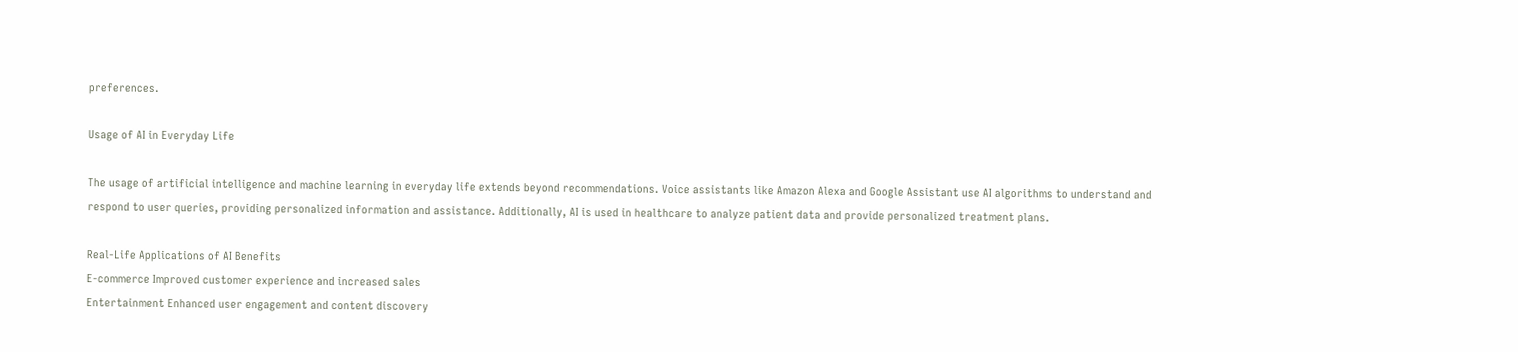preferences.

Usage of AI in Everyday Life

The usage of artificial intelligence and machine learning in everyday life extends beyond recommendations. Voice assistants like Amazon Alexa and Google Assistant use AI algorithms to understand and respond to user queries, providing personalized information and assistance. Additionally, AI is used in healthcare to analyze patient data and provide personalized treatment plans.

Real-Life Applications of AI Benefits
E-commerce Improved customer experience and increased sales
Entertainment Enhanced user engagement and content discovery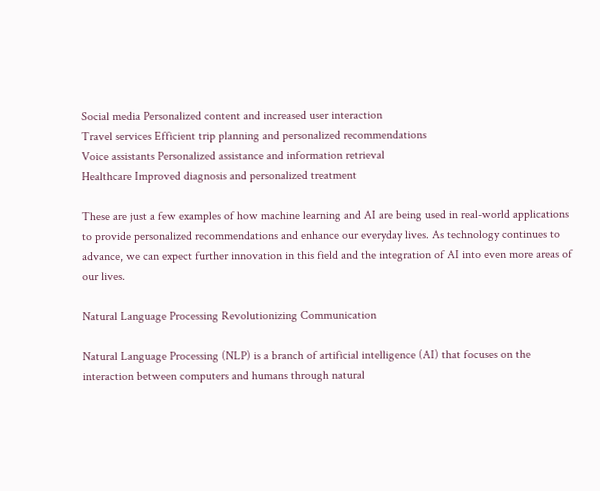Social media Personalized content and increased user interaction
Travel services Efficient trip planning and personalized recommendations
Voice assistants Personalized assistance and information retrieval
Healthcare Improved diagnosis and personalized treatment

These are just a few examples of how machine learning and AI are being used in real-world applications to provide personalized recommendations and enhance our everyday lives. As technology continues to advance, we can expect further innovation in this field and the integration of AI into even more areas of our lives.

Natural Language Processing Revolutionizing Communication

Natural Language Processing (NLP) is a branch of artificial intelligence (AI) that focuses on the interaction between computers and humans through natural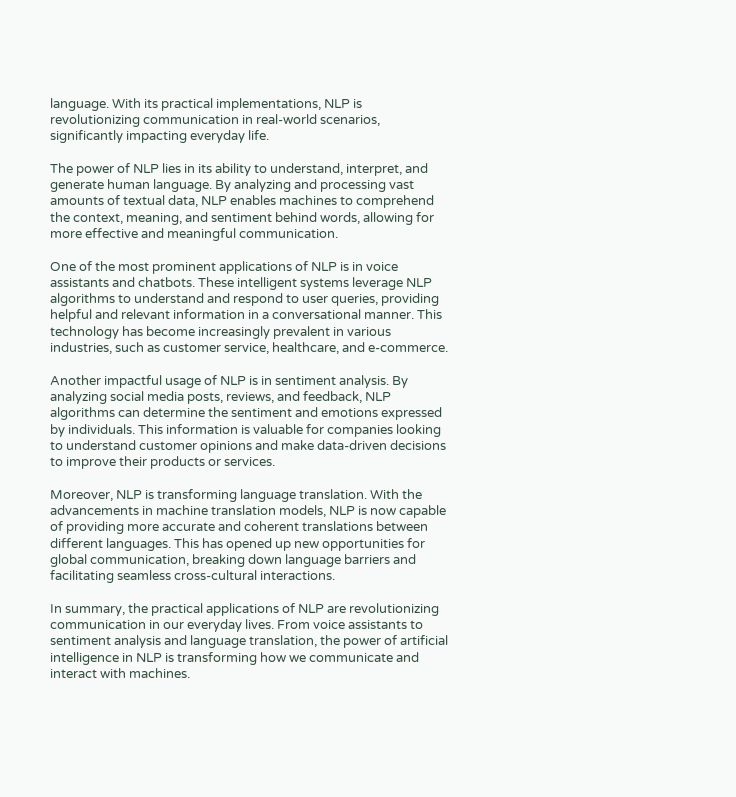language. With its practical implementations, NLP is revolutionizing communication in real-world scenarios, significantly impacting everyday life.

The power of NLP lies in its ability to understand, interpret, and generate human language. By analyzing and processing vast amounts of textual data, NLP enables machines to comprehend the context, meaning, and sentiment behind words, allowing for more effective and meaningful communication.

One of the most prominent applications of NLP is in voice assistants and chatbots. These intelligent systems leverage NLP algorithms to understand and respond to user queries, providing helpful and relevant information in a conversational manner. This technology has become increasingly prevalent in various industries, such as customer service, healthcare, and e-commerce.

Another impactful usage of NLP is in sentiment analysis. By analyzing social media posts, reviews, and feedback, NLP algorithms can determine the sentiment and emotions expressed by individuals. This information is valuable for companies looking to understand customer opinions and make data-driven decisions to improve their products or services.

Moreover, NLP is transforming language translation. With the advancements in machine translation models, NLP is now capable of providing more accurate and coherent translations between different languages. This has opened up new opportunities for global communication, breaking down language barriers and facilitating seamless cross-cultural interactions.

In summary, the practical applications of NLP are revolutionizing communication in our everyday lives. From voice assistants to sentiment analysis and language translation, the power of artificial intelligence in NLP is transforming how we communicate and interact with machines.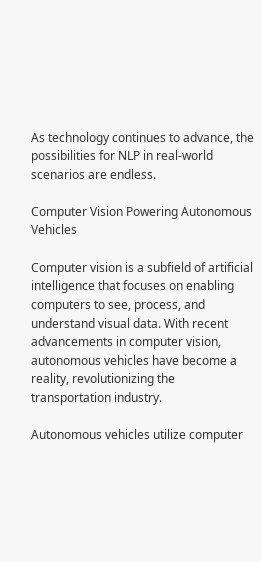As technology continues to advance, the possibilities for NLP in real-world scenarios are endless.

Computer Vision Powering Autonomous Vehicles

Computer vision is a subfield of artificial intelligence that focuses on enabling computers to see, process, and understand visual data. With recent advancements in computer vision, autonomous vehicles have become a reality, revolutionizing the transportation industry.

Autonomous vehicles utilize computer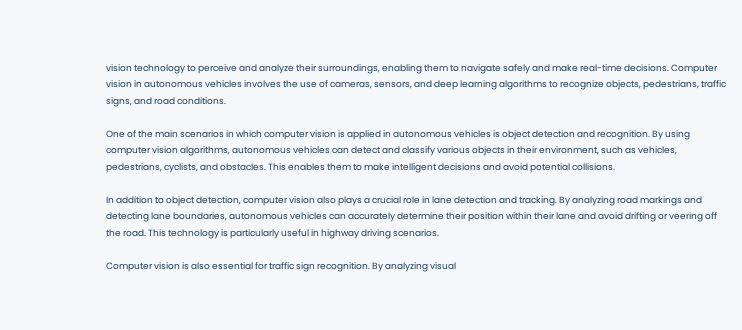vision technology to perceive and analyze their surroundings, enabling them to navigate safely and make real-time decisions. Computer vision in autonomous vehicles involves the use of cameras, sensors, and deep learning algorithms to recognize objects, pedestrians, traffic signs, and road conditions.

One of the main scenarios in which computer vision is applied in autonomous vehicles is object detection and recognition. By using computer vision algorithms, autonomous vehicles can detect and classify various objects in their environment, such as vehicles, pedestrians, cyclists, and obstacles. This enables them to make intelligent decisions and avoid potential collisions.

In addition to object detection, computer vision also plays a crucial role in lane detection and tracking. By analyzing road markings and detecting lane boundaries, autonomous vehicles can accurately determine their position within their lane and avoid drifting or veering off the road. This technology is particularly useful in highway driving scenarios.

Computer vision is also essential for traffic sign recognition. By analyzing visual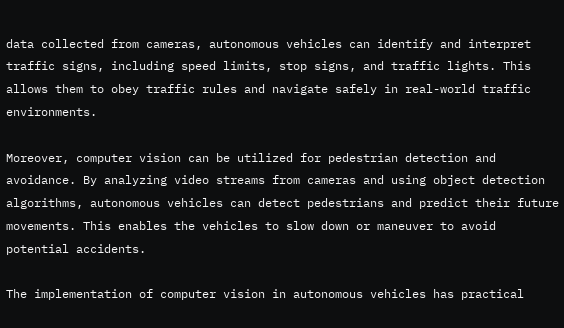data collected from cameras, autonomous vehicles can identify and interpret traffic signs, including speed limits, stop signs, and traffic lights. This allows them to obey traffic rules and navigate safely in real-world traffic environments.

Moreover, computer vision can be utilized for pedestrian detection and avoidance. By analyzing video streams from cameras and using object detection algorithms, autonomous vehicles can detect pedestrians and predict their future movements. This enables the vehicles to slow down or maneuver to avoid potential accidents.

The implementation of computer vision in autonomous vehicles has practical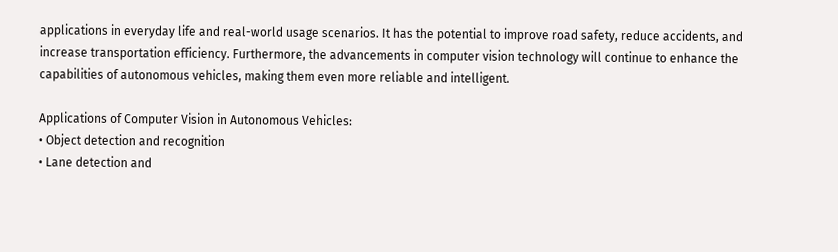applications in everyday life and real-world usage scenarios. It has the potential to improve road safety, reduce accidents, and increase transportation efficiency. Furthermore, the advancements in computer vision technology will continue to enhance the capabilities of autonomous vehicles, making them even more reliable and intelligent.

Applications of Computer Vision in Autonomous Vehicles:
• Object detection and recognition
• Lane detection and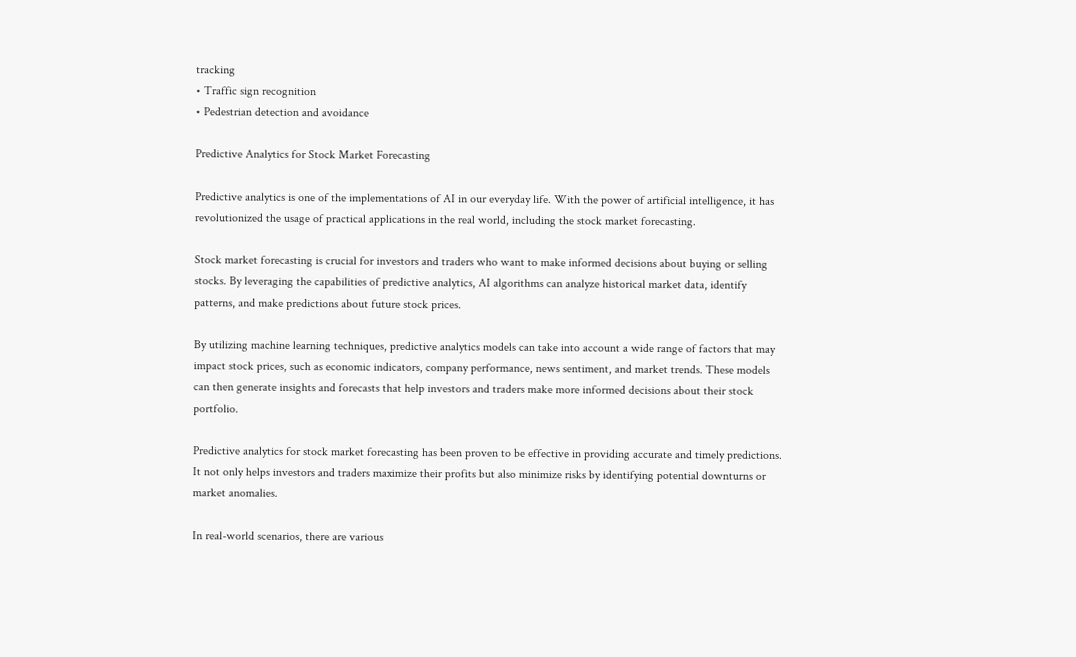tracking
• Traffic sign recognition
• Pedestrian detection and avoidance

Predictive Analytics for Stock Market Forecasting

Predictive analytics is one of the implementations of AI in our everyday life. With the power of artificial intelligence, it has revolutionized the usage of practical applications in the real world, including the stock market forecasting.

Stock market forecasting is crucial for investors and traders who want to make informed decisions about buying or selling stocks. By leveraging the capabilities of predictive analytics, AI algorithms can analyze historical market data, identify patterns, and make predictions about future stock prices.

By utilizing machine learning techniques, predictive analytics models can take into account a wide range of factors that may impact stock prices, such as economic indicators, company performance, news sentiment, and market trends. These models can then generate insights and forecasts that help investors and traders make more informed decisions about their stock portfolio.

Predictive analytics for stock market forecasting has been proven to be effective in providing accurate and timely predictions. It not only helps investors and traders maximize their profits but also minimize risks by identifying potential downturns or market anomalies.

In real-world scenarios, there are various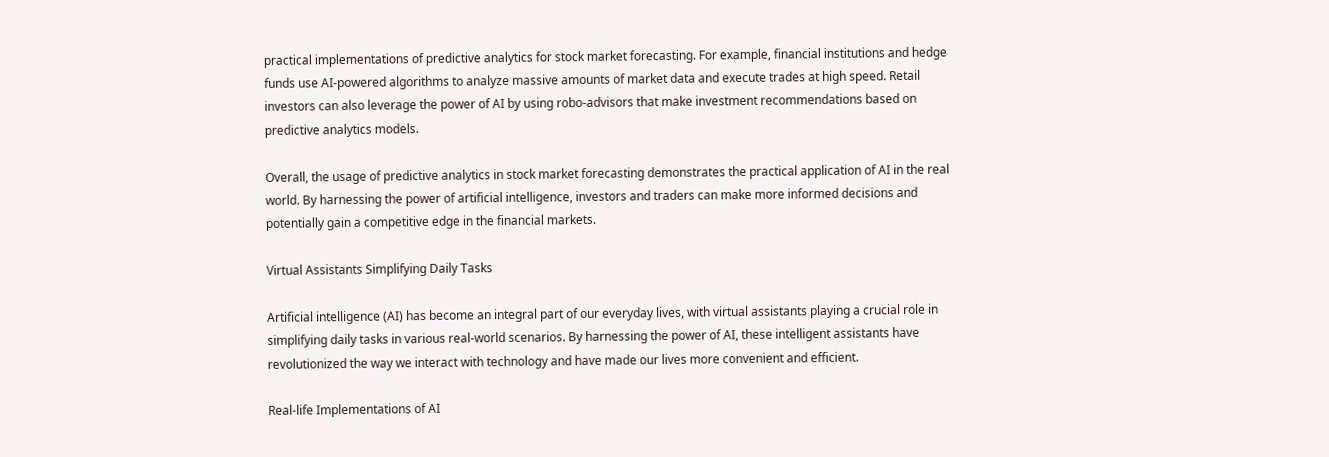practical implementations of predictive analytics for stock market forecasting. For example, financial institutions and hedge funds use AI-powered algorithms to analyze massive amounts of market data and execute trades at high speed. Retail investors can also leverage the power of AI by using robo-advisors that make investment recommendations based on predictive analytics models.

Overall, the usage of predictive analytics in stock market forecasting demonstrates the practical application of AI in the real world. By harnessing the power of artificial intelligence, investors and traders can make more informed decisions and potentially gain a competitive edge in the financial markets.

Virtual Assistants Simplifying Daily Tasks

Artificial intelligence (AI) has become an integral part of our everyday lives, with virtual assistants playing a crucial role in simplifying daily tasks in various real-world scenarios. By harnessing the power of AI, these intelligent assistants have revolutionized the way we interact with technology and have made our lives more convenient and efficient.

Real-life Implementations of AI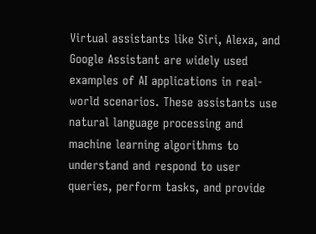Virtual assistants like Siri, Alexa, and Google Assistant are widely used examples of AI applications in real-world scenarios. These assistants use natural language processing and machine learning algorithms to understand and respond to user queries, perform tasks, and provide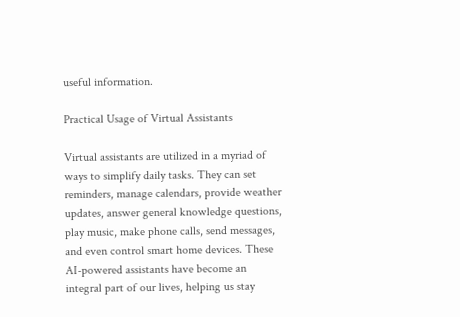useful information.

Practical Usage of Virtual Assistants

Virtual assistants are utilized in a myriad of ways to simplify daily tasks. They can set reminders, manage calendars, provide weather updates, answer general knowledge questions, play music, make phone calls, send messages, and even control smart home devices. These AI-powered assistants have become an integral part of our lives, helping us stay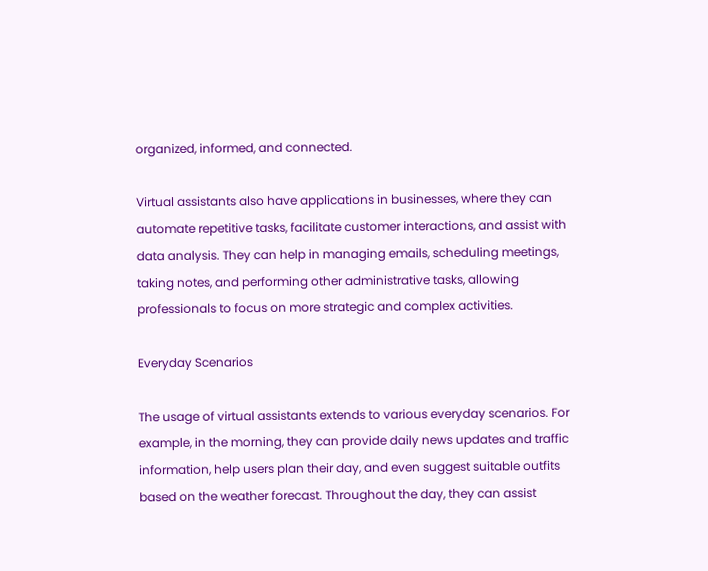organized, informed, and connected.

Virtual assistants also have applications in businesses, where they can automate repetitive tasks, facilitate customer interactions, and assist with data analysis. They can help in managing emails, scheduling meetings, taking notes, and performing other administrative tasks, allowing professionals to focus on more strategic and complex activities.

Everyday Scenarios

The usage of virtual assistants extends to various everyday scenarios. For example, in the morning, they can provide daily news updates and traffic information, help users plan their day, and even suggest suitable outfits based on the weather forecast. Throughout the day, they can assist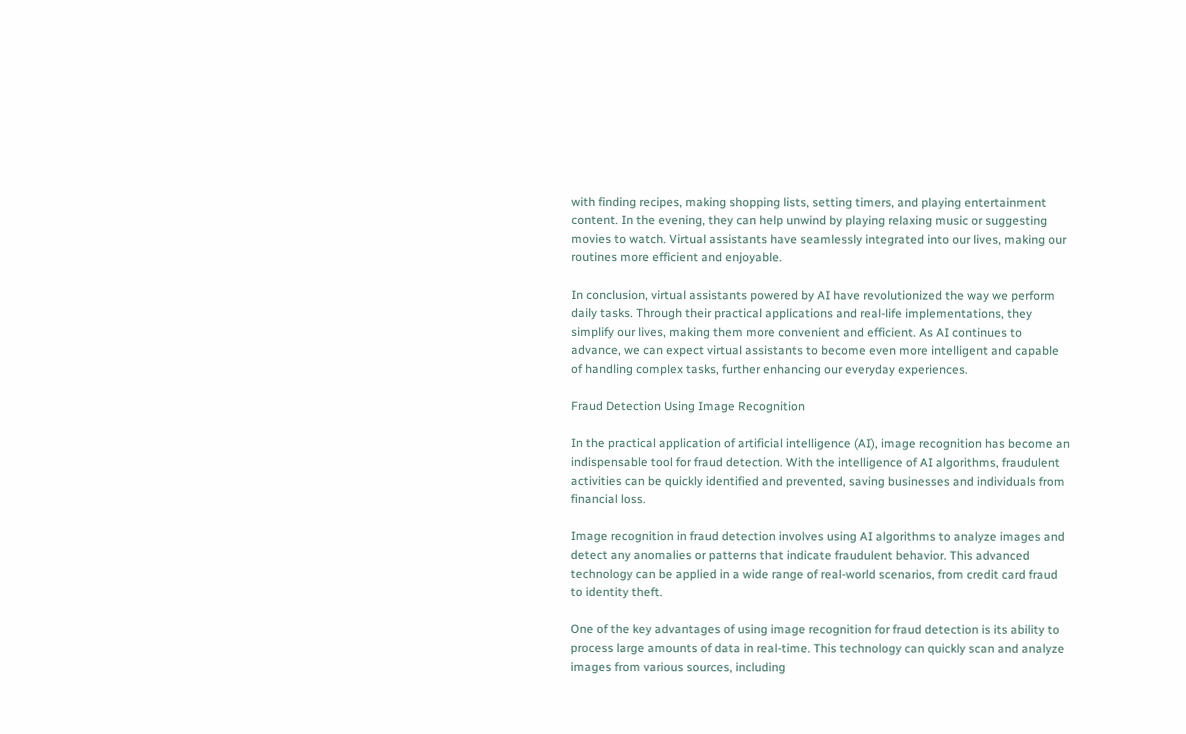with finding recipes, making shopping lists, setting timers, and playing entertainment content. In the evening, they can help unwind by playing relaxing music or suggesting movies to watch. Virtual assistants have seamlessly integrated into our lives, making our routines more efficient and enjoyable.

In conclusion, virtual assistants powered by AI have revolutionized the way we perform daily tasks. Through their practical applications and real-life implementations, they simplify our lives, making them more convenient and efficient. As AI continues to advance, we can expect virtual assistants to become even more intelligent and capable of handling complex tasks, further enhancing our everyday experiences.

Fraud Detection Using Image Recognition

In the practical application of artificial intelligence (AI), image recognition has become an indispensable tool for fraud detection. With the intelligence of AI algorithms, fraudulent activities can be quickly identified and prevented, saving businesses and individuals from financial loss.

Image recognition in fraud detection involves using AI algorithms to analyze images and detect any anomalies or patterns that indicate fraudulent behavior. This advanced technology can be applied in a wide range of real-world scenarios, from credit card fraud to identity theft.

One of the key advantages of using image recognition for fraud detection is its ability to process large amounts of data in real-time. This technology can quickly scan and analyze images from various sources, including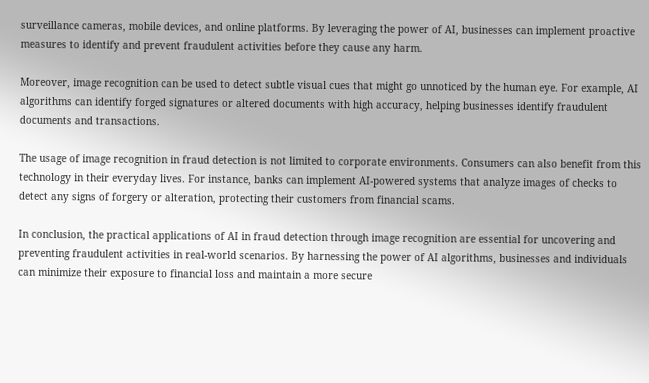surveillance cameras, mobile devices, and online platforms. By leveraging the power of AI, businesses can implement proactive measures to identify and prevent fraudulent activities before they cause any harm.

Moreover, image recognition can be used to detect subtle visual cues that might go unnoticed by the human eye. For example, AI algorithms can identify forged signatures or altered documents with high accuracy, helping businesses identify fraudulent documents and transactions.

The usage of image recognition in fraud detection is not limited to corporate environments. Consumers can also benefit from this technology in their everyday lives. For instance, banks can implement AI-powered systems that analyze images of checks to detect any signs of forgery or alteration, protecting their customers from financial scams.

In conclusion, the practical applications of AI in fraud detection through image recognition are essential for uncovering and preventing fraudulent activities in real-world scenarios. By harnessing the power of AI algorithms, businesses and individuals can minimize their exposure to financial loss and maintain a more secure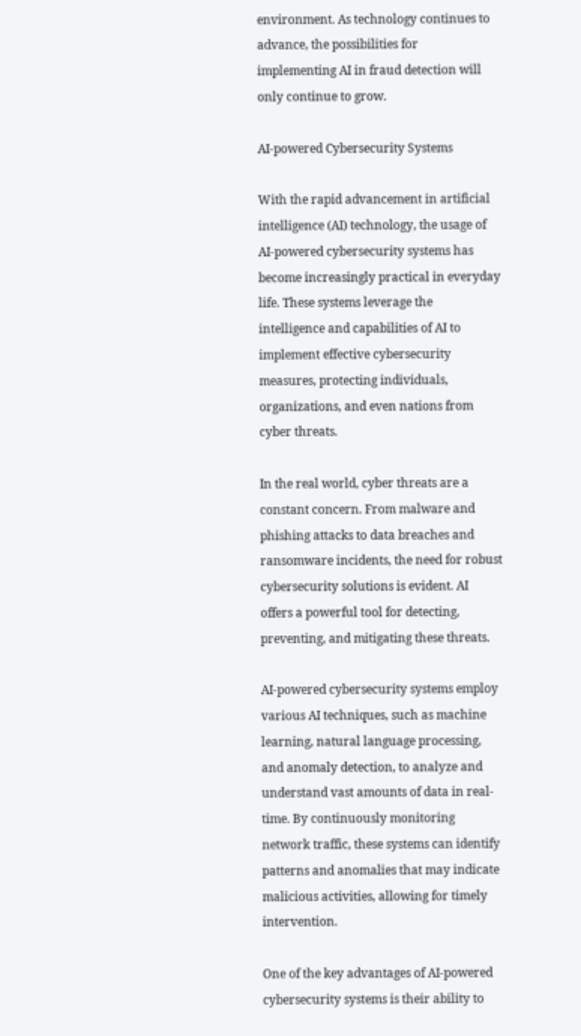environment. As technology continues to advance, the possibilities for implementing AI in fraud detection will only continue to grow.

AI-powered Cybersecurity Systems

With the rapid advancement in artificial intelligence (AI) technology, the usage of AI-powered cybersecurity systems has become increasingly practical in everyday life. These systems leverage the intelligence and capabilities of AI to implement effective cybersecurity measures, protecting individuals, organizations, and even nations from cyber threats.

In the real world, cyber threats are a constant concern. From malware and phishing attacks to data breaches and ransomware incidents, the need for robust cybersecurity solutions is evident. AI offers a powerful tool for detecting, preventing, and mitigating these threats.

AI-powered cybersecurity systems employ various AI techniques, such as machine learning, natural language processing, and anomaly detection, to analyze and understand vast amounts of data in real-time. By continuously monitoring network traffic, these systems can identify patterns and anomalies that may indicate malicious activities, allowing for timely intervention.

One of the key advantages of AI-powered cybersecurity systems is their ability to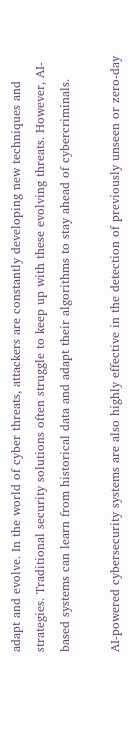adapt and evolve. In the world of cyber threats, attackers are constantly developing new techniques and strategies. Traditional security solutions often struggle to keep up with these evolving threats. However, AI-based systems can learn from historical data and adapt their algorithms to stay ahead of cybercriminals.

AI-powered cybersecurity systems are also highly effective in the detection of previously unseen or zero-day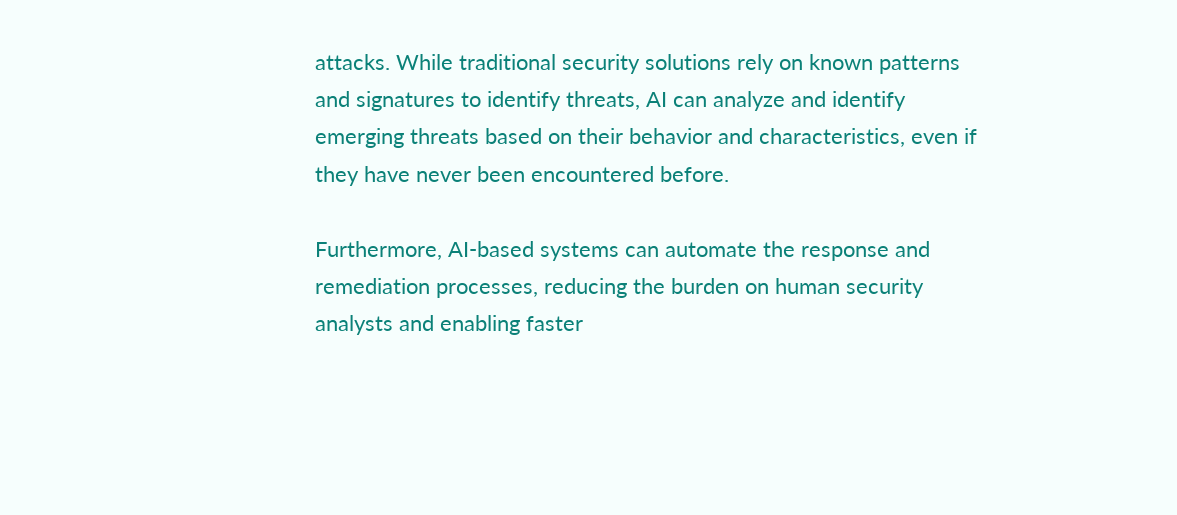attacks. While traditional security solutions rely on known patterns and signatures to identify threats, AI can analyze and identify emerging threats based on their behavior and characteristics, even if they have never been encountered before.

Furthermore, AI-based systems can automate the response and remediation processes, reducing the burden on human security analysts and enabling faster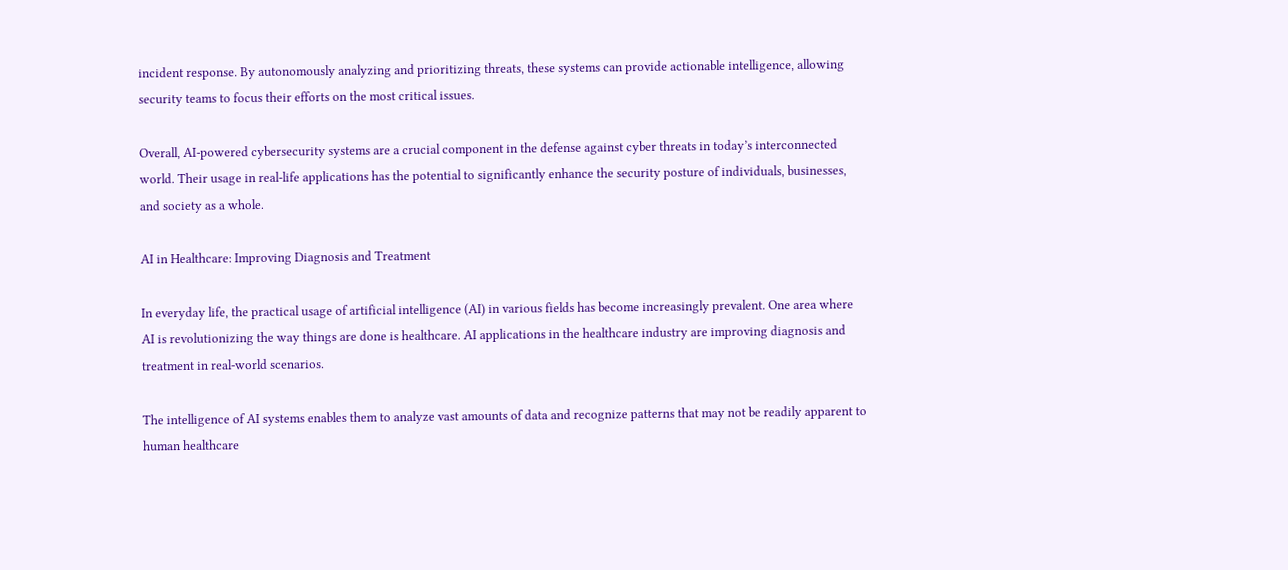incident response. By autonomously analyzing and prioritizing threats, these systems can provide actionable intelligence, allowing security teams to focus their efforts on the most critical issues.

Overall, AI-powered cybersecurity systems are a crucial component in the defense against cyber threats in today’s interconnected world. Their usage in real-life applications has the potential to significantly enhance the security posture of individuals, businesses, and society as a whole.

AI in Healthcare: Improving Diagnosis and Treatment

In everyday life, the practical usage of artificial intelligence (AI) in various fields has become increasingly prevalent. One area where AI is revolutionizing the way things are done is healthcare. AI applications in the healthcare industry are improving diagnosis and treatment in real-world scenarios.

The intelligence of AI systems enables them to analyze vast amounts of data and recognize patterns that may not be readily apparent to human healthcare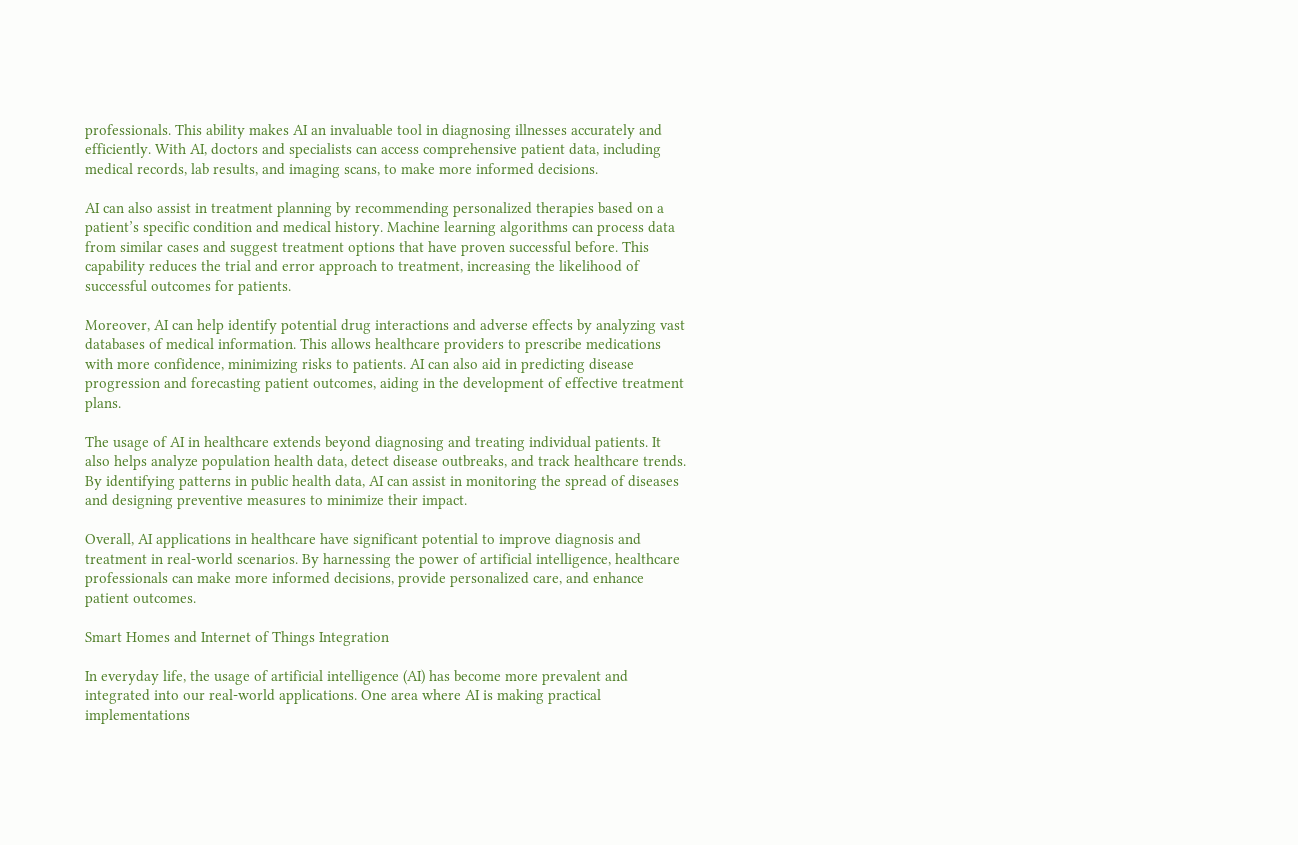professionals. This ability makes AI an invaluable tool in diagnosing illnesses accurately and efficiently. With AI, doctors and specialists can access comprehensive patient data, including medical records, lab results, and imaging scans, to make more informed decisions.

AI can also assist in treatment planning by recommending personalized therapies based on a patient’s specific condition and medical history. Machine learning algorithms can process data from similar cases and suggest treatment options that have proven successful before. This capability reduces the trial and error approach to treatment, increasing the likelihood of successful outcomes for patients.

Moreover, AI can help identify potential drug interactions and adverse effects by analyzing vast databases of medical information. This allows healthcare providers to prescribe medications with more confidence, minimizing risks to patients. AI can also aid in predicting disease progression and forecasting patient outcomes, aiding in the development of effective treatment plans.

The usage of AI in healthcare extends beyond diagnosing and treating individual patients. It also helps analyze population health data, detect disease outbreaks, and track healthcare trends. By identifying patterns in public health data, AI can assist in monitoring the spread of diseases and designing preventive measures to minimize their impact.

Overall, AI applications in healthcare have significant potential to improve diagnosis and treatment in real-world scenarios. By harnessing the power of artificial intelligence, healthcare professionals can make more informed decisions, provide personalized care, and enhance patient outcomes.

Smart Homes and Internet of Things Integration

In everyday life, the usage of artificial intelligence (AI) has become more prevalent and integrated into our real-world applications. One area where AI is making practical implementations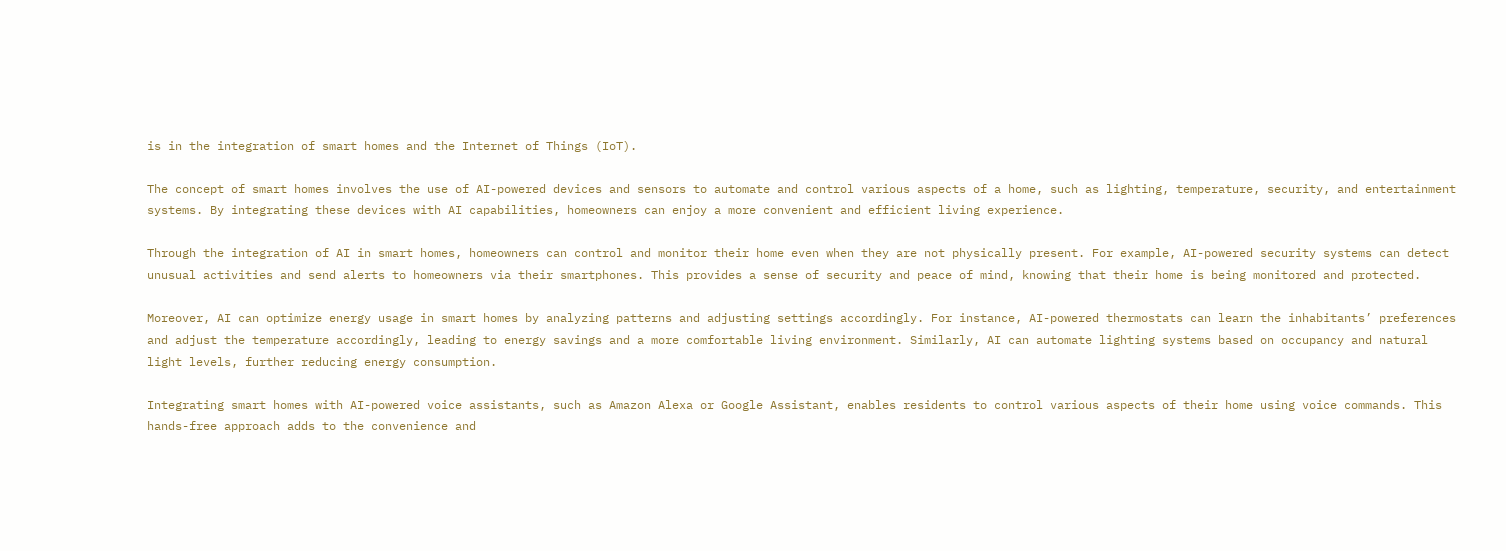is in the integration of smart homes and the Internet of Things (IoT).

The concept of smart homes involves the use of AI-powered devices and sensors to automate and control various aspects of a home, such as lighting, temperature, security, and entertainment systems. By integrating these devices with AI capabilities, homeowners can enjoy a more convenient and efficient living experience.

Through the integration of AI in smart homes, homeowners can control and monitor their home even when they are not physically present. For example, AI-powered security systems can detect unusual activities and send alerts to homeowners via their smartphones. This provides a sense of security and peace of mind, knowing that their home is being monitored and protected.

Moreover, AI can optimize energy usage in smart homes by analyzing patterns and adjusting settings accordingly. For instance, AI-powered thermostats can learn the inhabitants’ preferences and adjust the temperature accordingly, leading to energy savings and a more comfortable living environment. Similarly, AI can automate lighting systems based on occupancy and natural light levels, further reducing energy consumption.

Integrating smart homes with AI-powered voice assistants, such as Amazon Alexa or Google Assistant, enables residents to control various aspects of their home using voice commands. This hands-free approach adds to the convenience and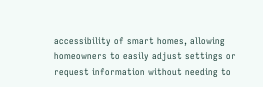accessibility of smart homes, allowing homeowners to easily adjust settings or request information without needing to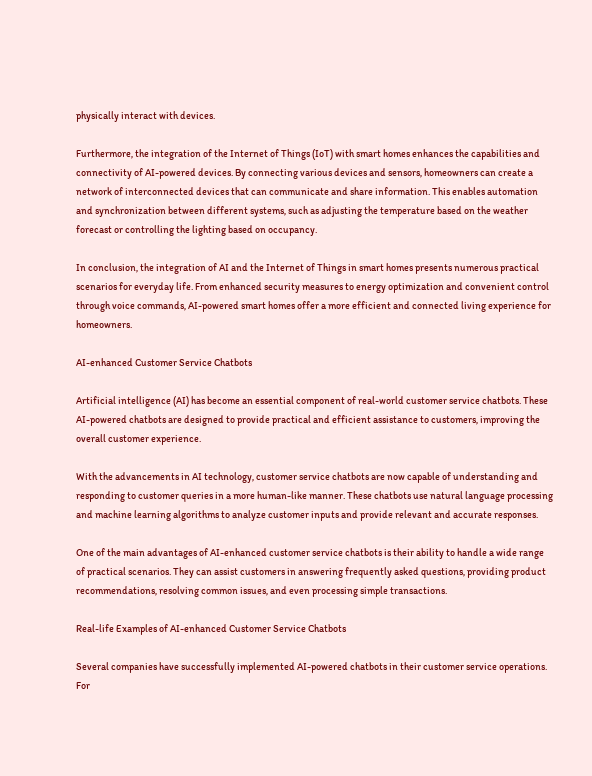physically interact with devices.

Furthermore, the integration of the Internet of Things (IoT) with smart homes enhances the capabilities and connectivity of AI-powered devices. By connecting various devices and sensors, homeowners can create a network of interconnected devices that can communicate and share information. This enables automation and synchronization between different systems, such as adjusting the temperature based on the weather forecast or controlling the lighting based on occupancy.

In conclusion, the integration of AI and the Internet of Things in smart homes presents numerous practical scenarios for everyday life. From enhanced security measures to energy optimization and convenient control through voice commands, AI-powered smart homes offer a more efficient and connected living experience for homeowners.

AI-enhanced Customer Service Chatbots

Artificial intelligence (AI) has become an essential component of real-world customer service chatbots. These AI-powered chatbots are designed to provide practical and efficient assistance to customers, improving the overall customer experience.

With the advancements in AI technology, customer service chatbots are now capable of understanding and responding to customer queries in a more human-like manner. These chatbots use natural language processing and machine learning algorithms to analyze customer inputs and provide relevant and accurate responses.

One of the main advantages of AI-enhanced customer service chatbots is their ability to handle a wide range of practical scenarios. They can assist customers in answering frequently asked questions, providing product recommendations, resolving common issues, and even processing simple transactions.

Real-life Examples of AI-enhanced Customer Service Chatbots

Several companies have successfully implemented AI-powered chatbots in their customer service operations. For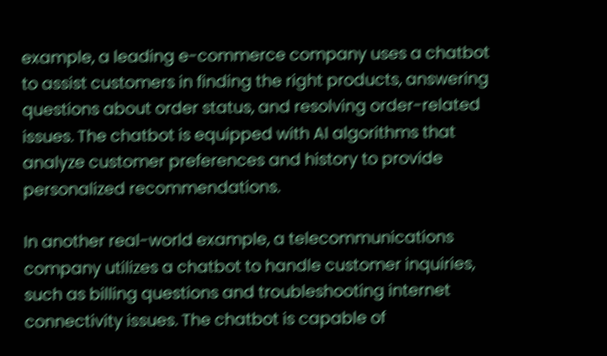example, a leading e-commerce company uses a chatbot to assist customers in finding the right products, answering questions about order status, and resolving order-related issues. The chatbot is equipped with AI algorithms that analyze customer preferences and history to provide personalized recommendations.

In another real-world example, a telecommunications company utilizes a chatbot to handle customer inquiries, such as billing questions and troubleshooting internet connectivity issues. The chatbot is capable of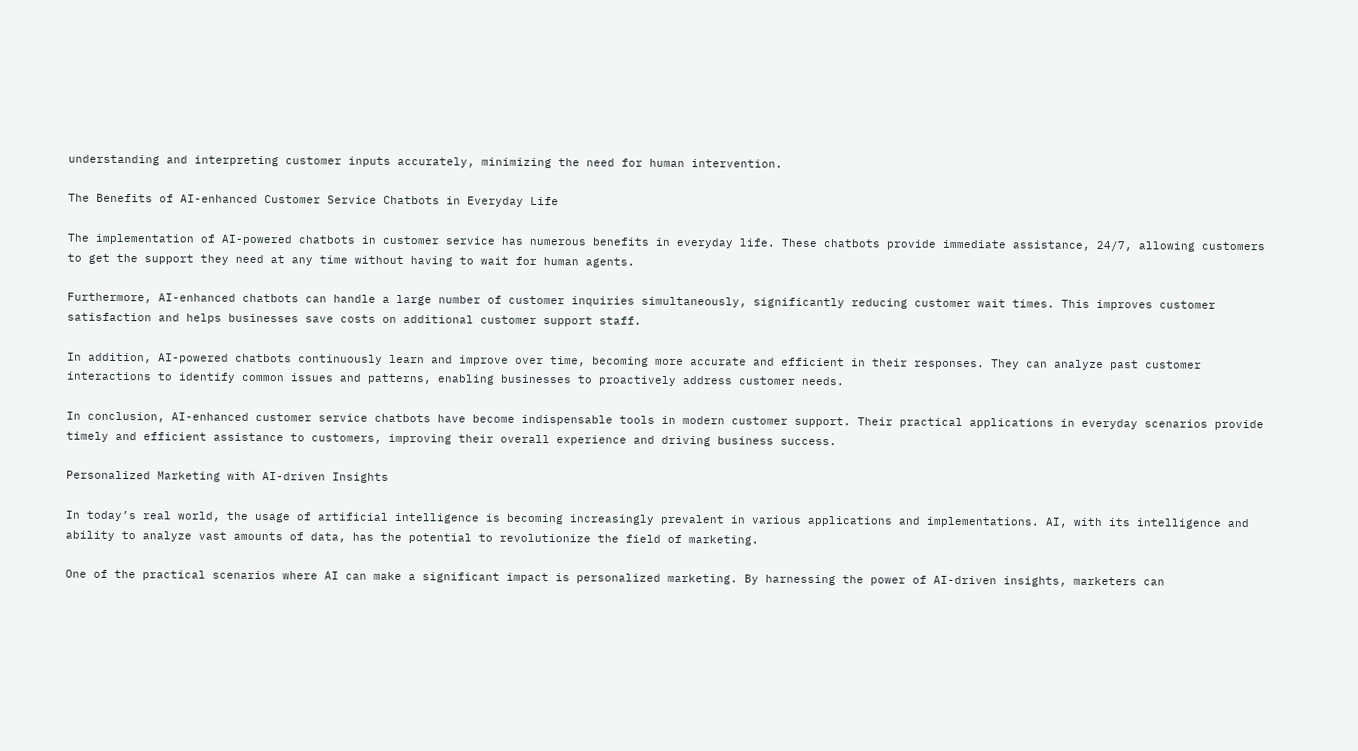understanding and interpreting customer inputs accurately, minimizing the need for human intervention.

The Benefits of AI-enhanced Customer Service Chatbots in Everyday Life

The implementation of AI-powered chatbots in customer service has numerous benefits in everyday life. These chatbots provide immediate assistance, 24/7, allowing customers to get the support they need at any time without having to wait for human agents.

Furthermore, AI-enhanced chatbots can handle a large number of customer inquiries simultaneously, significantly reducing customer wait times. This improves customer satisfaction and helps businesses save costs on additional customer support staff.

In addition, AI-powered chatbots continuously learn and improve over time, becoming more accurate and efficient in their responses. They can analyze past customer interactions to identify common issues and patterns, enabling businesses to proactively address customer needs.

In conclusion, AI-enhanced customer service chatbots have become indispensable tools in modern customer support. Their practical applications in everyday scenarios provide timely and efficient assistance to customers, improving their overall experience and driving business success.

Personalized Marketing with AI-driven Insights

In today’s real world, the usage of artificial intelligence is becoming increasingly prevalent in various applications and implementations. AI, with its intelligence and ability to analyze vast amounts of data, has the potential to revolutionize the field of marketing.

One of the practical scenarios where AI can make a significant impact is personalized marketing. By harnessing the power of AI-driven insights, marketers can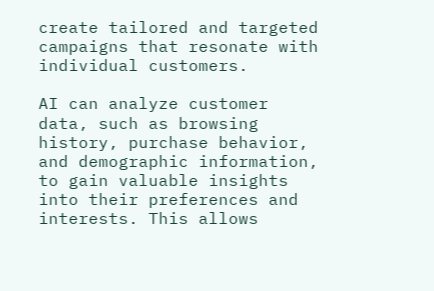create tailored and targeted campaigns that resonate with individual customers.

AI can analyze customer data, such as browsing history, purchase behavior, and demographic information, to gain valuable insights into their preferences and interests. This allows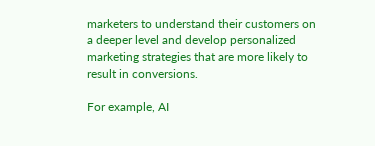marketers to understand their customers on a deeper level and develop personalized marketing strategies that are more likely to result in conversions.

For example, AI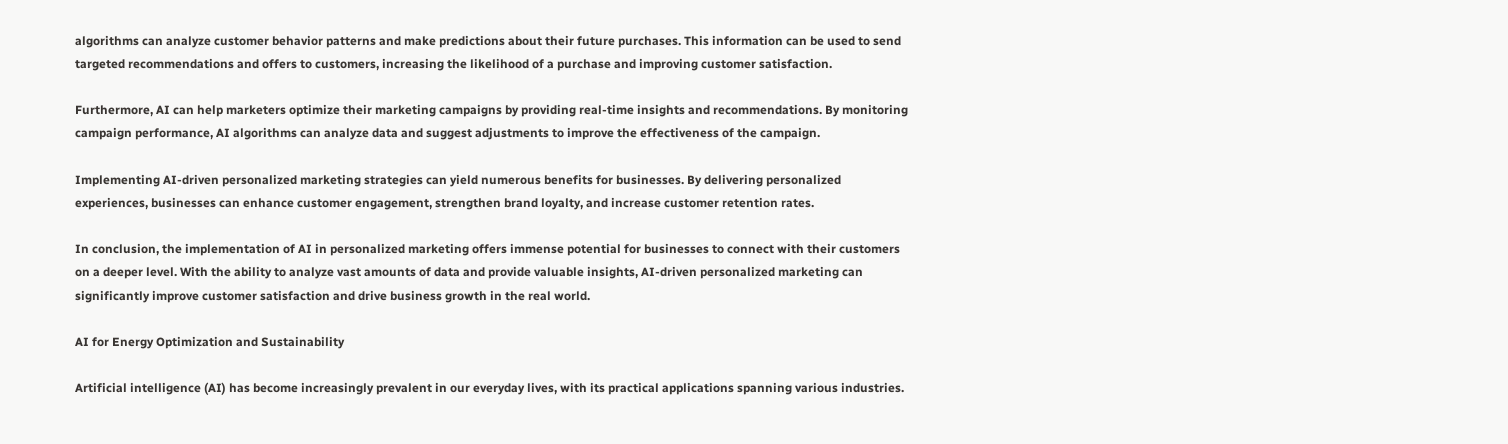algorithms can analyze customer behavior patterns and make predictions about their future purchases. This information can be used to send targeted recommendations and offers to customers, increasing the likelihood of a purchase and improving customer satisfaction.

Furthermore, AI can help marketers optimize their marketing campaigns by providing real-time insights and recommendations. By monitoring campaign performance, AI algorithms can analyze data and suggest adjustments to improve the effectiveness of the campaign.

Implementing AI-driven personalized marketing strategies can yield numerous benefits for businesses. By delivering personalized experiences, businesses can enhance customer engagement, strengthen brand loyalty, and increase customer retention rates.

In conclusion, the implementation of AI in personalized marketing offers immense potential for businesses to connect with their customers on a deeper level. With the ability to analyze vast amounts of data and provide valuable insights, AI-driven personalized marketing can significantly improve customer satisfaction and drive business growth in the real world.

AI for Energy Optimization and Sustainability

Artificial intelligence (AI) has become increasingly prevalent in our everyday lives, with its practical applications spanning various industries.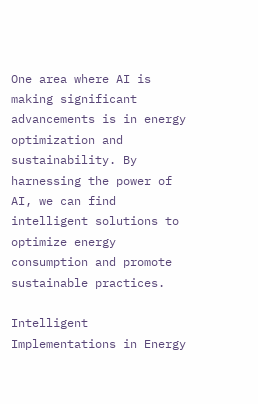One area where AI is making significant advancements is in energy optimization and sustainability. By harnessing the power of AI, we can find intelligent solutions to optimize energy consumption and promote sustainable practices.

Intelligent Implementations in Energy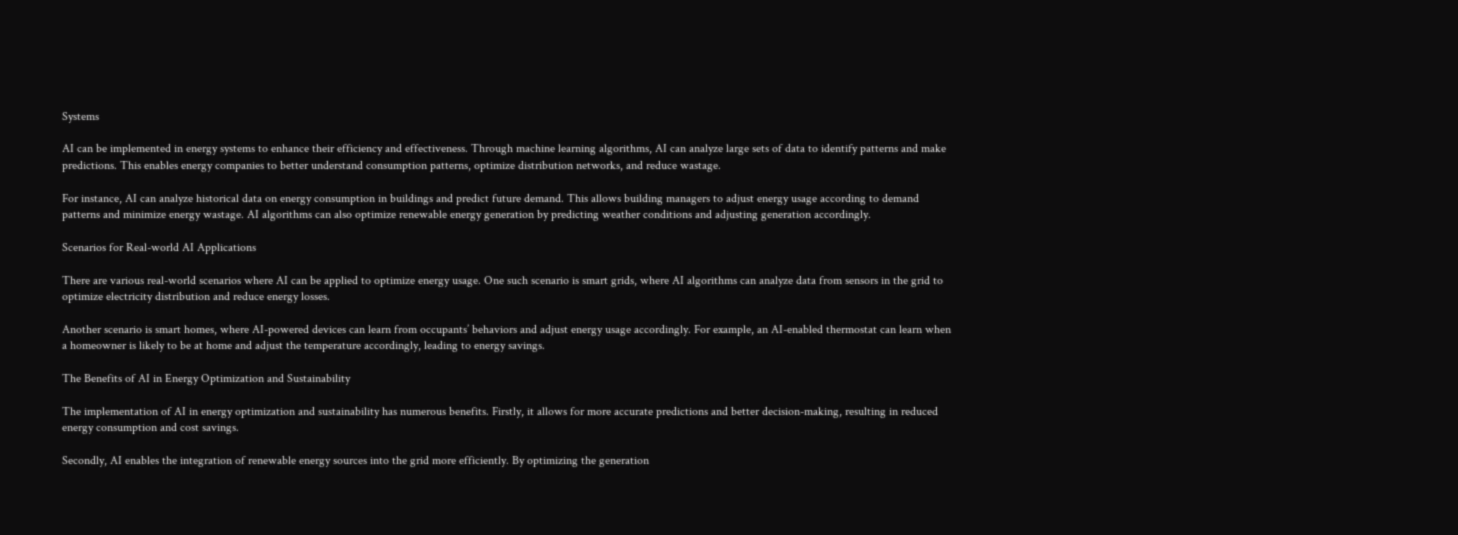Systems

AI can be implemented in energy systems to enhance their efficiency and effectiveness. Through machine learning algorithms, AI can analyze large sets of data to identify patterns and make predictions. This enables energy companies to better understand consumption patterns, optimize distribution networks, and reduce wastage.

For instance, AI can analyze historical data on energy consumption in buildings and predict future demand. This allows building managers to adjust energy usage according to demand patterns and minimize energy wastage. AI algorithms can also optimize renewable energy generation by predicting weather conditions and adjusting generation accordingly.

Scenarios for Real-world AI Applications

There are various real-world scenarios where AI can be applied to optimize energy usage. One such scenario is smart grids, where AI algorithms can analyze data from sensors in the grid to optimize electricity distribution and reduce energy losses.

Another scenario is smart homes, where AI-powered devices can learn from occupants’ behaviors and adjust energy usage accordingly. For example, an AI-enabled thermostat can learn when a homeowner is likely to be at home and adjust the temperature accordingly, leading to energy savings.

The Benefits of AI in Energy Optimization and Sustainability

The implementation of AI in energy optimization and sustainability has numerous benefits. Firstly, it allows for more accurate predictions and better decision-making, resulting in reduced energy consumption and cost savings.

Secondly, AI enables the integration of renewable energy sources into the grid more efficiently. By optimizing the generation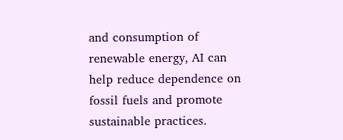and consumption of renewable energy, AI can help reduce dependence on fossil fuels and promote sustainable practices.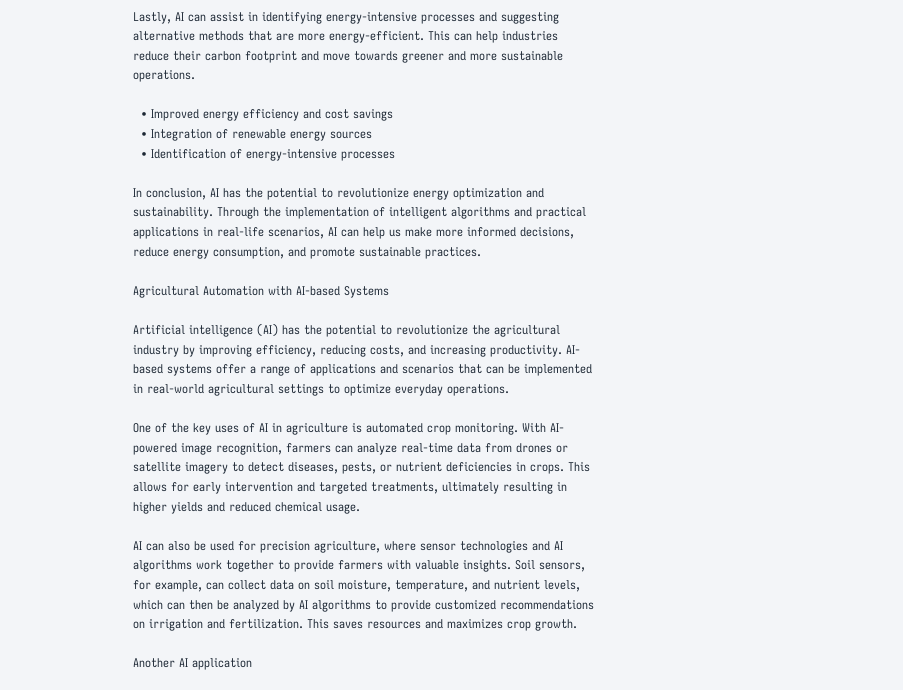Lastly, AI can assist in identifying energy-intensive processes and suggesting alternative methods that are more energy-efficient. This can help industries reduce their carbon footprint and move towards greener and more sustainable operations.

  • Improved energy efficiency and cost savings
  • Integration of renewable energy sources
  • Identification of energy-intensive processes

In conclusion, AI has the potential to revolutionize energy optimization and sustainability. Through the implementation of intelligent algorithms and practical applications in real-life scenarios, AI can help us make more informed decisions, reduce energy consumption, and promote sustainable practices.

Agricultural Automation with AI-based Systems

Artificial intelligence (AI) has the potential to revolutionize the agricultural industry by improving efficiency, reducing costs, and increasing productivity. AI-based systems offer a range of applications and scenarios that can be implemented in real-world agricultural settings to optimize everyday operations.

One of the key uses of AI in agriculture is automated crop monitoring. With AI-powered image recognition, farmers can analyze real-time data from drones or satellite imagery to detect diseases, pests, or nutrient deficiencies in crops. This allows for early intervention and targeted treatments, ultimately resulting in higher yields and reduced chemical usage.

AI can also be used for precision agriculture, where sensor technologies and AI algorithms work together to provide farmers with valuable insights. Soil sensors, for example, can collect data on soil moisture, temperature, and nutrient levels, which can then be analyzed by AI algorithms to provide customized recommendations on irrigation and fertilization. This saves resources and maximizes crop growth.

Another AI application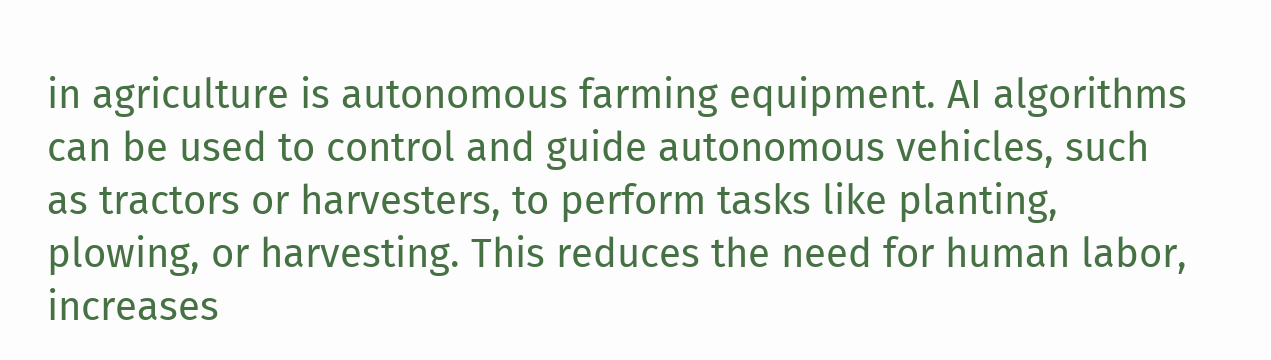in agriculture is autonomous farming equipment. AI algorithms can be used to control and guide autonomous vehicles, such as tractors or harvesters, to perform tasks like planting, plowing, or harvesting. This reduces the need for human labor, increases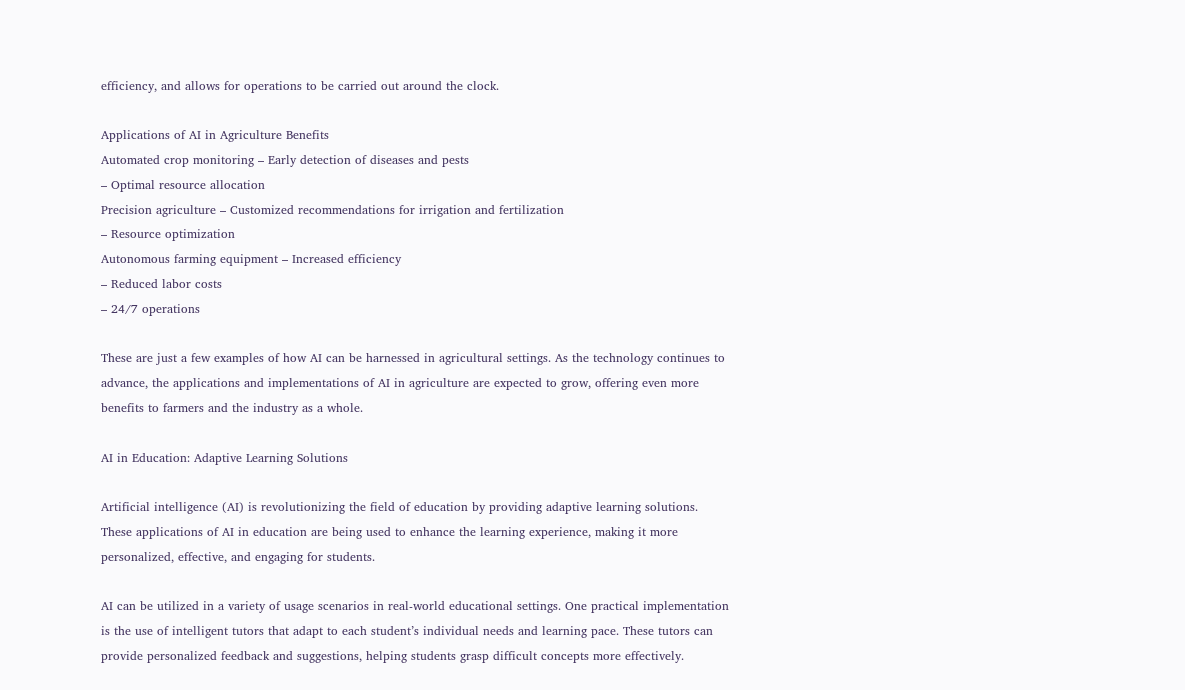efficiency, and allows for operations to be carried out around the clock.

Applications of AI in Agriculture Benefits
Automated crop monitoring – Early detection of diseases and pests
– Optimal resource allocation
Precision agriculture – Customized recommendations for irrigation and fertilization
– Resource optimization
Autonomous farming equipment – Increased efficiency
– Reduced labor costs
– 24/7 operations

These are just a few examples of how AI can be harnessed in agricultural settings. As the technology continues to advance, the applications and implementations of AI in agriculture are expected to grow, offering even more benefits to farmers and the industry as a whole.

AI in Education: Adaptive Learning Solutions

Artificial intelligence (AI) is revolutionizing the field of education by providing adaptive learning solutions. These applications of AI in education are being used to enhance the learning experience, making it more personalized, effective, and engaging for students.

AI can be utilized in a variety of usage scenarios in real-world educational settings. One practical implementation is the use of intelligent tutors that adapt to each student’s individual needs and learning pace. These tutors can provide personalized feedback and suggestions, helping students grasp difficult concepts more effectively.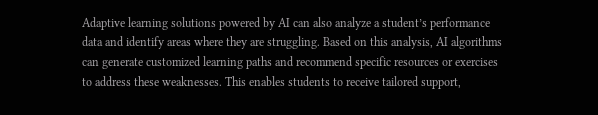Adaptive learning solutions powered by AI can also analyze a student’s performance data and identify areas where they are struggling. Based on this analysis, AI algorithms can generate customized learning paths and recommend specific resources or exercises to address these weaknesses. This enables students to receive tailored support,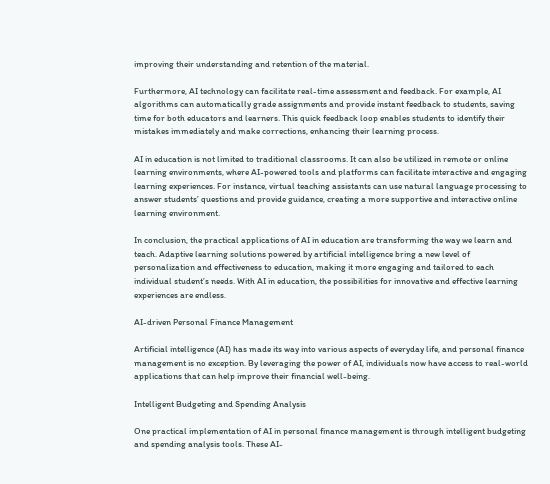improving their understanding and retention of the material.

Furthermore, AI technology can facilitate real-time assessment and feedback. For example, AI algorithms can automatically grade assignments and provide instant feedback to students, saving time for both educators and learners. This quick feedback loop enables students to identify their mistakes immediately and make corrections, enhancing their learning process.

AI in education is not limited to traditional classrooms. It can also be utilized in remote or online learning environments, where AI-powered tools and platforms can facilitate interactive and engaging learning experiences. For instance, virtual teaching assistants can use natural language processing to answer students’ questions and provide guidance, creating a more supportive and interactive online learning environment.

In conclusion, the practical applications of AI in education are transforming the way we learn and teach. Adaptive learning solutions powered by artificial intelligence bring a new level of personalization and effectiveness to education, making it more engaging and tailored to each individual student’s needs. With AI in education, the possibilities for innovative and effective learning experiences are endless.

AI-driven Personal Finance Management

Artificial intelligence (AI) has made its way into various aspects of everyday life, and personal finance management is no exception. By leveraging the power of AI, individuals now have access to real-world applications that can help improve their financial well-being.

Intelligent Budgeting and Spending Analysis

One practical implementation of AI in personal finance management is through intelligent budgeting and spending analysis tools. These AI-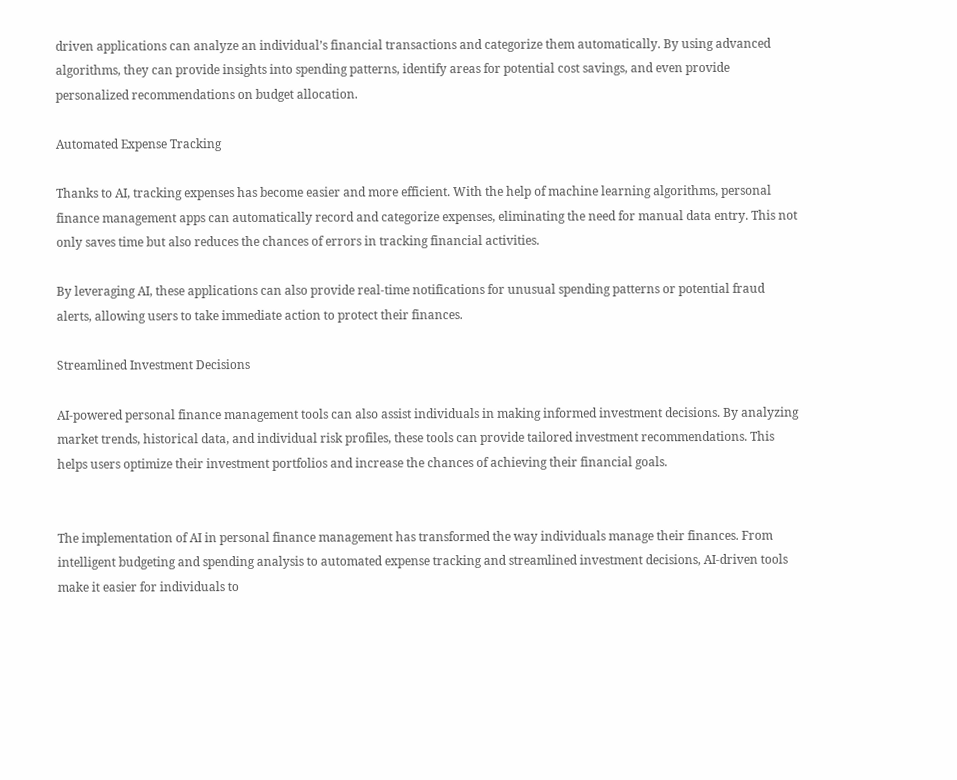driven applications can analyze an individual’s financial transactions and categorize them automatically. By using advanced algorithms, they can provide insights into spending patterns, identify areas for potential cost savings, and even provide personalized recommendations on budget allocation.

Automated Expense Tracking

Thanks to AI, tracking expenses has become easier and more efficient. With the help of machine learning algorithms, personal finance management apps can automatically record and categorize expenses, eliminating the need for manual data entry. This not only saves time but also reduces the chances of errors in tracking financial activities.

By leveraging AI, these applications can also provide real-time notifications for unusual spending patterns or potential fraud alerts, allowing users to take immediate action to protect their finances.

Streamlined Investment Decisions

AI-powered personal finance management tools can also assist individuals in making informed investment decisions. By analyzing market trends, historical data, and individual risk profiles, these tools can provide tailored investment recommendations. This helps users optimize their investment portfolios and increase the chances of achieving their financial goals.


The implementation of AI in personal finance management has transformed the way individuals manage their finances. From intelligent budgeting and spending analysis to automated expense tracking and streamlined investment decisions, AI-driven tools make it easier for individuals to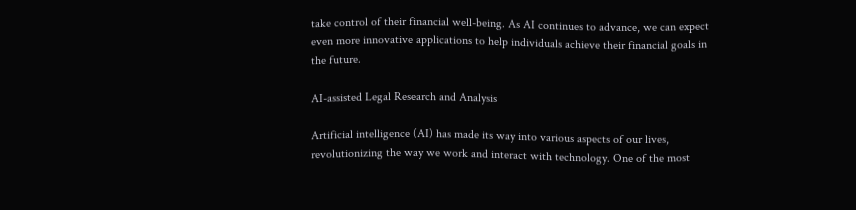take control of their financial well-being. As AI continues to advance, we can expect even more innovative applications to help individuals achieve their financial goals in the future.

AI-assisted Legal Research and Analysis

Artificial intelligence (AI) has made its way into various aspects of our lives, revolutionizing the way we work and interact with technology. One of the most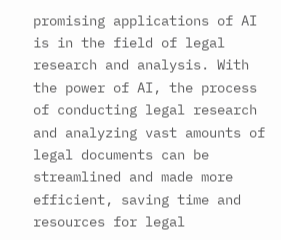promising applications of AI is in the field of legal research and analysis. With the power of AI, the process of conducting legal research and analyzing vast amounts of legal documents can be streamlined and made more efficient, saving time and resources for legal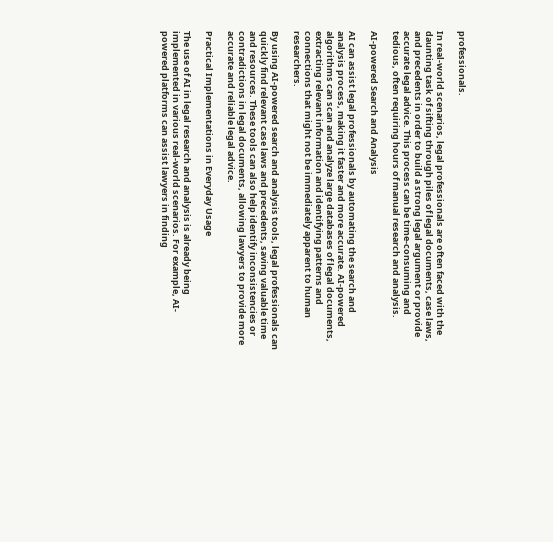professionals.

In real-world scenarios, legal professionals are often faced with the daunting task of sifting through piles of legal documents, case laws, and precedents in order to build a strong legal argument or provide accurate legal advice. This process can be time-consuming and tedious, often requiring hours of manual research and analysis.

AI-powered Search and Analysis

AI can assist legal professionals by automating the search and analysis process, making it faster and more accurate. AI-powered algorithms can scan and analyze large databases of legal documents, extracting relevant information and identifying patterns and connections that might not be immediately apparent to human researchers.

By using AI-powered search and analysis tools, legal professionals can quickly find relevant case laws and precedents, saving valuable time and resources. These tools can also help identify inconsistencies or contradictions in legal documents, allowing lawyers to provide more accurate and reliable legal advice.

Practical Implementations in Everyday Usage

The use of AI in legal research and analysis is already being implemented in various real-world scenarios. For example, AI-powered platforms can assist lawyers in finding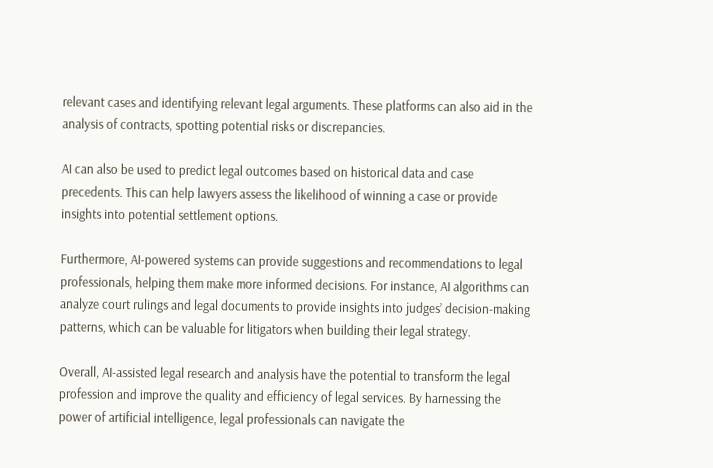relevant cases and identifying relevant legal arguments. These platforms can also aid in the analysis of contracts, spotting potential risks or discrepancies.

AI can also be used to predict legal outcomes based on historical data and case precedents. This can help lawyers assess the likelihood of winning a case or provide insights into potential settlement options.

Furthermore, AI-powered systems can provide suggestions and recommendations to legal professionals, helping them make more informed decisions. For instance, AI algorithms can analyze court rulings and legal documents to provide insights into judges’ decision-making patterns, which can be valuable for litigators when building their legal strategy.

Overall, AI-assisted legal research and analysis have the potential to transform the legal profession and improve the quality and efficiency of legal services. By harnessing the power of artificial intelligence, legal professionals can navigate the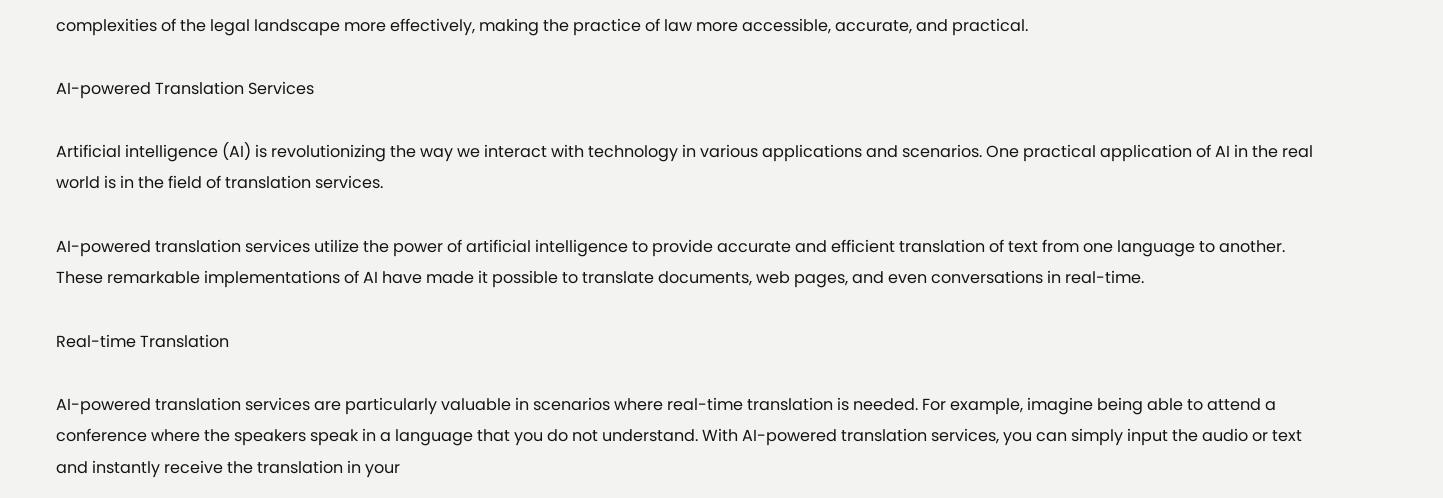complexities of the legal landscape more effectively, making the practice of law more accessible, accurate, and practical.

AI-powered Translation Services

Artificial intelligence (AI) is revolutionizing the way we interact with technology in various applications and scenarios. One practical application of AI in the real world is in the field of translation services.

AI-powered translation services utilize the power of artificial intelligence to provide accurate and efficient translation of text from one language to another. These remarkable implementations of AI have made it possible to translate documents, web pages, and even conversations in real-time.

Real-time Translation

AI-powered translation services are particularly valuable in scenarios where real-time translation is needed. For example, imagine being able to attend a conference where the speakers speak in a language that you do not understand. With AI-powered translation services, you can simply input the audio or text and instantly receive the translation in your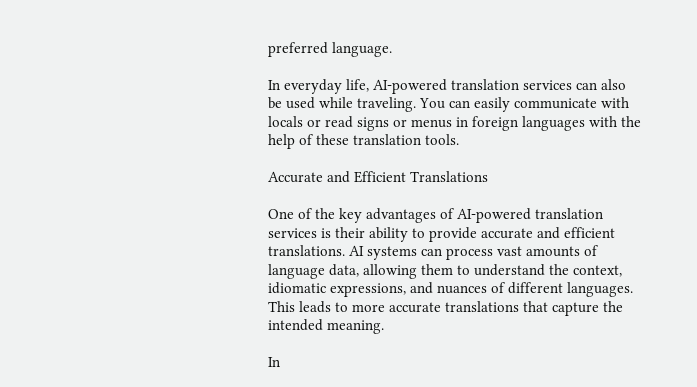preferred language.

In everyday life, AI-powered translation services can also be used while traveling. You can easily communicate with locals or read signs or menus in foreign languages with the help of these translation tools.

Accurate and Efficient Translations

One of the key advantages of AI-powered translation services is their ability to provide accurate and efficient translations. AI systems can process vast amounts of language data, allowing them to understand the context, idiomatic expressions, and nuances of different languages. This leads to more accurate translations that capture the intended meaning.

In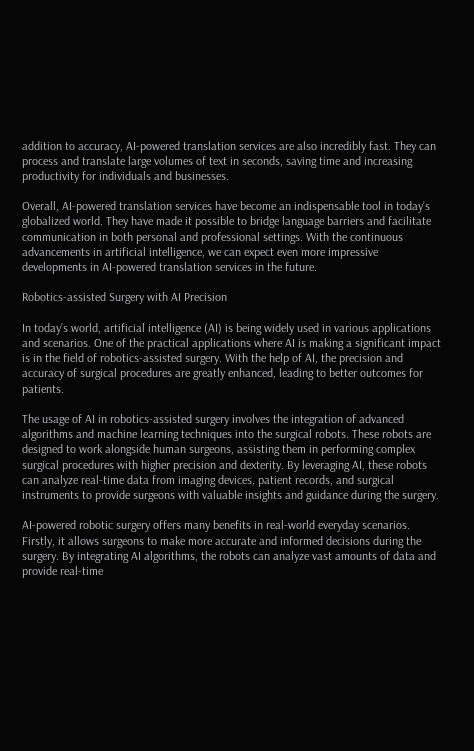addition to accuracy, AI-powered translation services are also incredibly fast. They can process and translate large volumes of text in seconds, saving time and increasing productivity for individuals and businesses.

Overall, AI-powered translation services have become an indispensable tool in today’s globalized world. They have made it possible to bridge language barriers and facilitate communication in both personal and professional settings. With the continuous advancements in artificial intelligence, we can expect even more impressive developments in AI-powered translation services in the future.

Robotics-assisted Surgery with AI Precision

In today’s world, artificial intelligence (AI) is being widely used in various applications and scenarios. One of the practical applications where AI is making a significant impact is in the field of robotics-assisted surgery. With the help of AI, the precision and accuracy of surgical procedures are greatly enhanced, leading to better outcomes for patients.

The usage of AI in robotics-assisted surgery involves the integration of advanced algorithms and machine learning techniques into the surgical robots. These robots are designed to work alongside human surgeons, assisting them in performing complex surgical procedures with higher precision and dexterity. By leveraging AI, these robots can analyze real-time data from imaging devices, patient records, and surgical instruments to provide surgeons with valuable insights and guidance during the surgery.

AI-powered robotic surgery offers many benefits in real-world everyday scenarios. Firstly, it allows surgeons to make more accurate and informed decisions during the surgery. By integrating AI algorithms, the robots can analyze vast amounts of data and provide real-time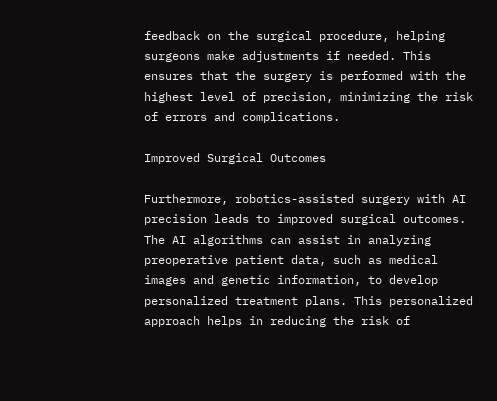feedback on the surgical procedure, helping surgeons make adjustments if needed. This ensures that the surgery is performed with the highest level of precision, minimizing the risk of errors and complications.

Improved Surgical Outcomes

Furthermore, robotics-assisted surgery with AI precision leads to improved surgical outcomes. The AI algorithms can assist in analyzing preoperative patient data, such as medical images and genetic information, to develop personalized treatment plans. This personalized approach helps in reducing the risk of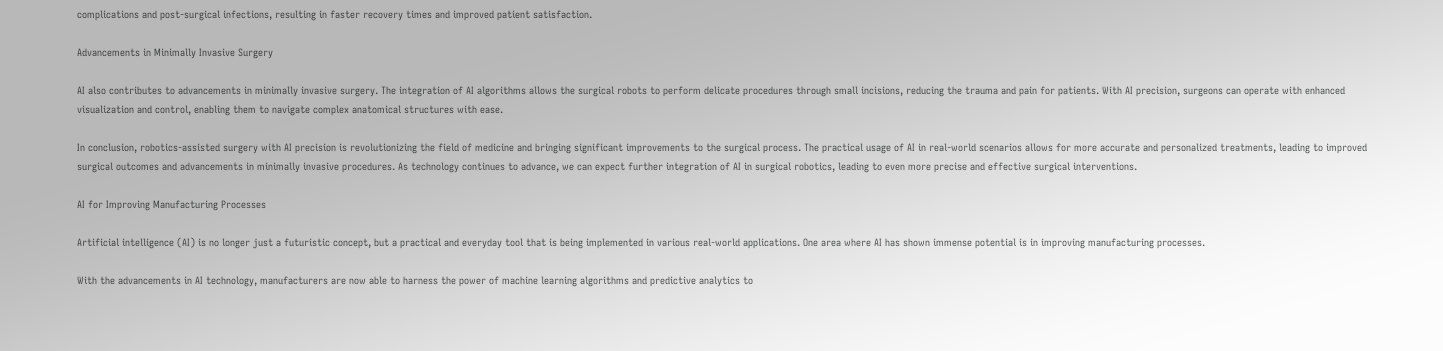complications and post-surgical infections, resulting in faster recovery times and improved patient satisfaction.

Advancements in Minimally Invasive Surgery

AI also contributes to advancements in minimally invasive surgery. The integration of AI algorithms allows the surgical robots to perform delicate procedures through small incisions, reducing the trauma and pain for patients. With AI precision, surgeons can operate with enhanced visualization and control, enabling them to navigate complex anatomical structures with ease.

In conclusion, robotics-assisted surgery with AI precision is revolutionizing the field of medicine and bringing significant improvements to the surgical process. The practical usage of AI in real-world scenarios allows for more accurate and personalized treatments, leading to improved surgical outcomes and advancements in minimally invasive procedures. As technology continues to advance, we can expect further integration of AI in surgical robotics, leading to even more precise and effective surgical interventions.

AI for Improving Manufacturing Processes

Artificial intelligence (AI) is no longer just a futuristic concept, but a practical and everyday tool that is being implemented in various real-world applications. One area where AI has shown immense potential is in improving manufacturing processes.

With the advancements in AI technology, manufacturers are now able to harness the power of machine learning algorithms and predictive analytics to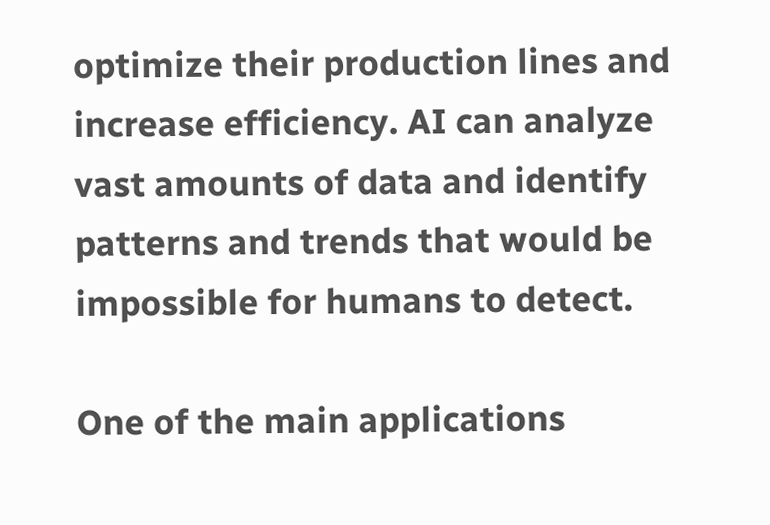optimize their production lines and increase efficiency. AI can analyze vast amounts of data and identify patterns and trends that would be impossible for humans to detect.

One of the main applications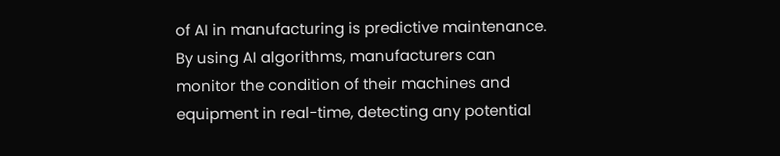of AI in manufacturing is predictive maintenance. By using AI algorithms, manufacturers can monitor the condition of their machines and equipment in real-time, detecting any potential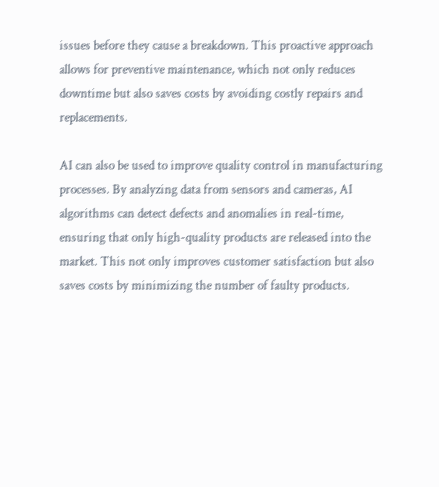issues before they cause a breakdown. This proactive approach allows for preventive maintenance, which not only reduces downtime but also saves costs by avoiding costly repairs and replacements.

AI can also be used to improve quality control in manufacturing processes. By analyzing data from sensors and cameras, AI algorithms can detect defects and anomalies in real-time, ensuring that only high-quality products are released into the market. This not only improves customer satisfaction but also saves costs by minimizing the number of faulty products.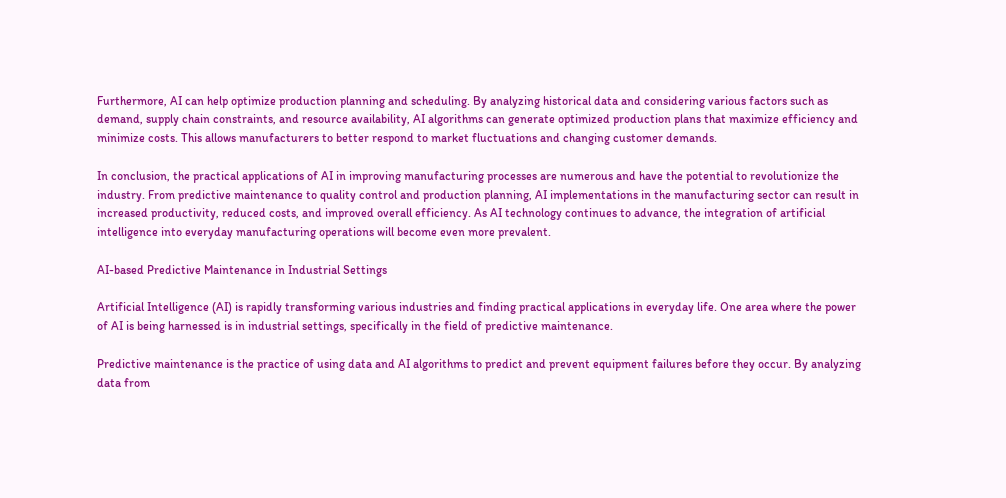Furthermore, AI can help optimize production planning and scheduling. By analyzing historical data and considering various factors such as demand, supply chain constraints, and resource availability, AI algorithms can generate optimized production plans that maximize efficiency and minimize costs. This allows manufacturers to better respond to market fluctuations and changing customer demands.

In conclusion, the practical applications of AI in improving manufacturing processes are numerous and have the potential to revolutionize the industry. From predictive maintenance to quality control and production planning, AI implementations in the manufacturing sector can result in increased productivity, reduced costs, and improved overall efficiency. As AI technology continues to advance, the integration of artificial intelligence into everyday manufacturing operations will become even more prevalent.

AI-based Predictive Maintenance in Industrial Settings

Artificial Intelligence (AI) is rapidly transforming various industries and finding practical applications in everyday life. One area where the power of AI is being harnessed is in industrial settings, specifically in the field of predictive maintenance.

Predictive maintenance is the practice of using data and AI algorithms to predict and prevent equipment failures before they occur. By analyzing data from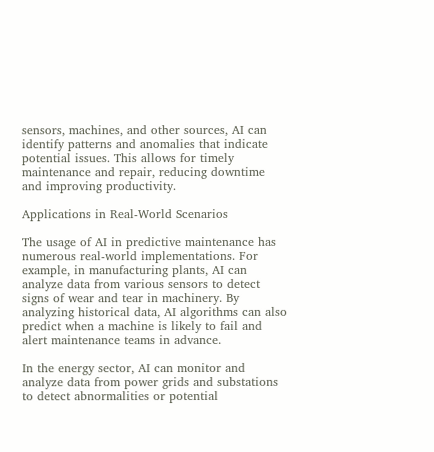sensors, machines, and other sources, AI can identify patterns and anomalies that indicate potential issues. This allows for timely maintenance and repair, reducing downtime and improving productivity.

Applications in Real-World Scenarios

The usage of AI in predictive maintenance has numerous real-world implementations. For example, in manufacturing plants, AI can analyze data from various sensors to detect signs of wear and tear in machinery. By analyzing historical data, AI algorithms can also predict when a machine is likely to fail and alert maintenance teams in advance.

In the energy sector, AI can monitor and analyze data from power grids and substations to detect abnormalities or potential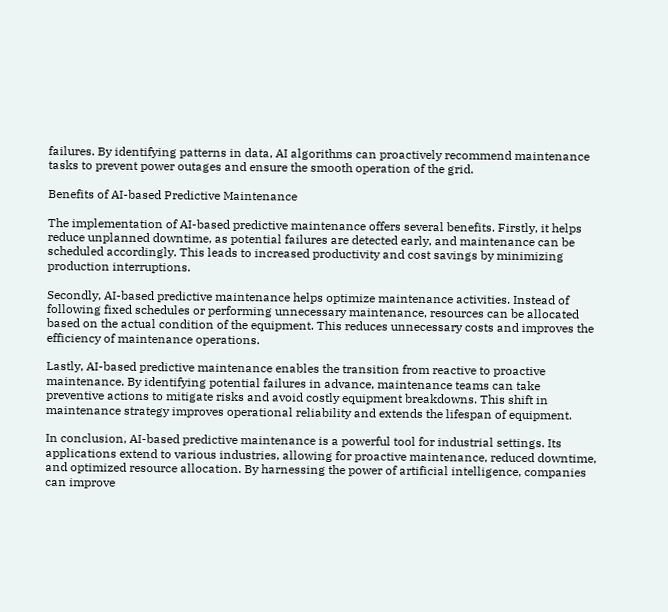failures. By identifying patterns in data, AI algorithms can proactively recommend maintenance tasks to prevent power outages and ensure the smooth operation of the grid.

Benefits of AI-based Predictive Maintenance

The implementation of AI-based predictive maintenance offers several benefits. Firstly, it helps reduce unplanned downtime, as potential failures are detected early, and maintenance can be scheduled accordingly. This leads to increased productivity and cost savings by minimizing production interruptions.

Secondly, AI-based predictive maintenance helps optimize maintenance activities. Instead of following fixed schedules or performing unnecessary maintenance, resources can be allocated based on the actual condition of the equipment. This reduces unnecessary costs and improves the efficiency of maintenance operations.

Lastly, AI-based predictive maintenance enables the transition from reactive to proactive maintenance. By identifying potential failures in advance, maintenance teams can take preventive actions to mitigate risks and avoid costly equipment breakdowns. This shift in maintenance strategy improves operational reliability and extends the lifespan of equipment.

In conclusion, AI-based predictive maintenance is a powerful tool for industrial settings. Its applications extend to various industries, allowing for proactive maintenance, reduced downtime, and optimized resource allocation. By harnessing the power of artificial intelligence, companies can improve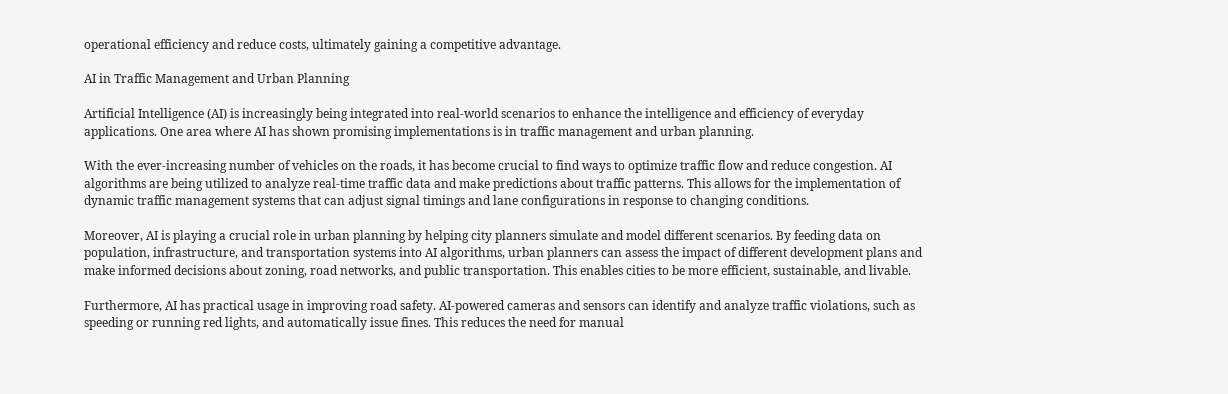operational efficiency and reduce costs, ultimately gaining a competitive advantage.

AI in Traffic Management and Urban Planning

Artificial Intelligence (AI) is increasingly being integrated into real-world scenarios to enhance the intelligence and efficiency of everyday applications. One area where AI has shown promising implementations is in traffic management and urban planning.

With the ever-increasing number of vehicles on the roads, it has become crucial to find ways to optimize traffic flow and reduce congestion. AI algorithms are being utilized to analyze real-time traffic data and make predictions about traffic patterns. This allows for the implementation of dynamic traffic management systems that can adjust signal timings and lane configurations in response to changing conditions.

Moreover, AI is playing a crucial role in urban planning by helping city planners simulate and model different scenarios. By feeding data on population, infrastructure, and transportation systems into AI algorithms, urban planners can assess the impact of different development plans and make informed decisions about zoning, road networks, and public transportation. This enables cities to be more efficient, sustainable, and livable.

Furthermore, AI has practical usage in improving road safety. AI-powered cameras and sensors can identify and analyze traffic violations, such as speeding or running red lights, and automatically issue fines. This reduces the need for manual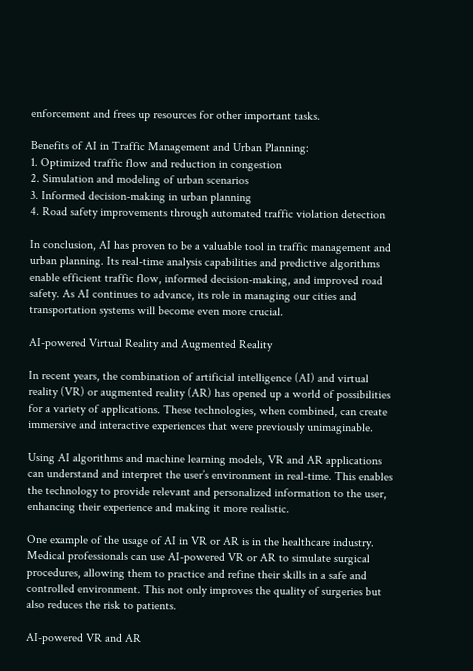enforcement and frees up resources for other important tasks.

Benefits of AI in Traffic Management and Urban Planning:
1. Optimized traffic flow and reduction in congestion
2. Simulation and modeling of urban scenarios
3. Informed decision-making in urban planning
4. Road safety improvements through automated traffic violation detection

In conclusion, AI has proven to be a valuable tool in traffic management and urban planning. Its real-time analysis capabilities and predictive algorithms enable efficient traffic flow, informed decision-making, and improved road safety. As AI continues to advance, its role in managing our cities and transportation systems will become even more crucial.

AI-powered Virtual Reality and Augmented Reality

In recent years, the combination of artificial intelligence (AI) and virtual reality (VR) or augmented reality (AR) has opened up a world of possibilities for a variety of applications. These technologies, when combined, can create immersive and interactive experiences that were previously unimaginable.

Using AI algorithms and machine learning models, VR and AR applications can understand and interpret the user’s environment in real-time. This enables the technology to provide relevant and personalized information to the user, enhancing their experience and making it more realistic.

One example of the usage of AI in VR or AR is in the healthcare industry. Medical professionals can use AI-powered VR or AR to simulate surgical procedures, allowing them to practice and refine their skills in a safe and controlled environment. This not only improves the quality of surgeries but also reduces the risk to patients.

AI-powered VR and AR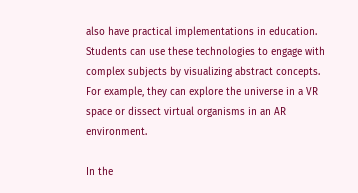also have practical implementations in education. Students can use these technologies to engage with complex subjects by visualizing abstract concepts. For example, they can explore the universe in a VR space or dissect virtual organisms in an AR environment.

In the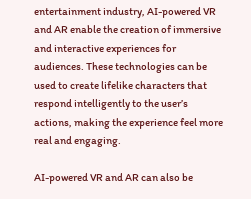entertainment industry, AI-powered VR and AR enable the creation of immersive and interactive experiences for audiences. These technologies can be used to create lifelike characters that respond intelligently to the user’s actions, making the experience feel more real and engaging.

AI-powered VR and AR can also be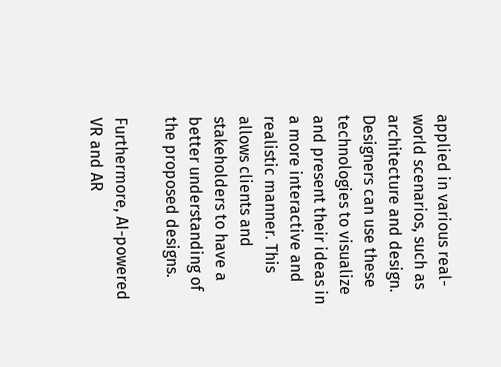applied in various real-world scenarios, such as architecture and design. Designers can use these technologies to visualize and present their ideas in a more interactive and realistic manner. This allows clients and stakeholders to have a better understanding of the proposed designs.

Furthermore, AI-powered VR and AR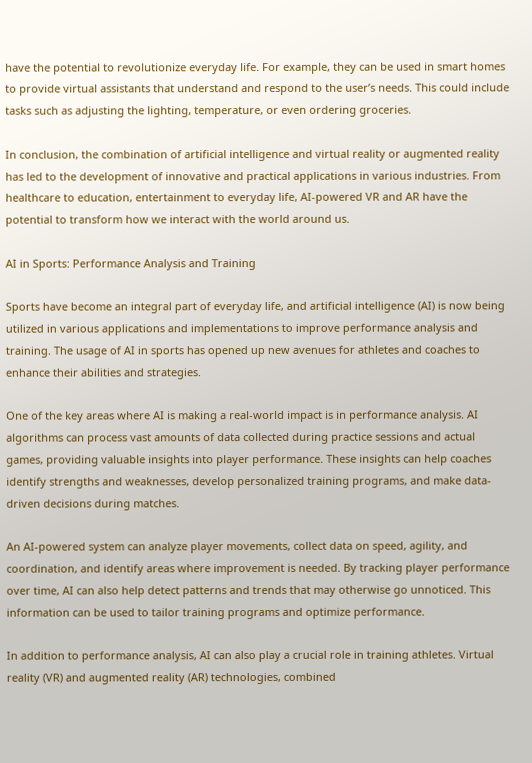have the potential to revolutionize everyday life. For example, they can be used in smart homes to provide virtual assistants that understand and respond to the user’s needs. This could include tasks such as adjusting the lighting, temperature, or even ordering groceries.

In conclusion, the combination of artificial intelligence and virtual reality or augmented reality has led to the development of innovative and practical applications in various industries. From healthcare to education, entertainment to everyday life, AI-powered VR and AR have the potential to transform how we interact with the world around us.

AI in Sports: Performance Analysis and Training

Sports have become an integral part of everyday life, and artificial intelligence (AI) is now being utilized in various applications and implementations to improve performance analysis and training. The usage of AI in sports has opened up new avenues for athletes and coaches to enhance their abilities and strategies.

One of the key areas where AI is making a real-world impact is in performance analysis. AI algorithms can process vast amounts of data collected during practice sessions and actual games, providing valuable insights into player performance. These insights can help coaches identify strengths and weaknesses, develop personalized training programs, and make data-driven decisions during matches.

An AI-powered system can analyze player movements, collect data on speed, agility, and coordination, and identify areas where improvement is needed. By tracking player performance over time, AI can also help detect patterns and trends that may otherwise go unnoticed. This information can be used to tailor training programs and optimize performance.

In addition to performance analysis, AI can also play a crucial role in training athletes. Virtual reality (VR) and augmented reality (AR) technologies, combined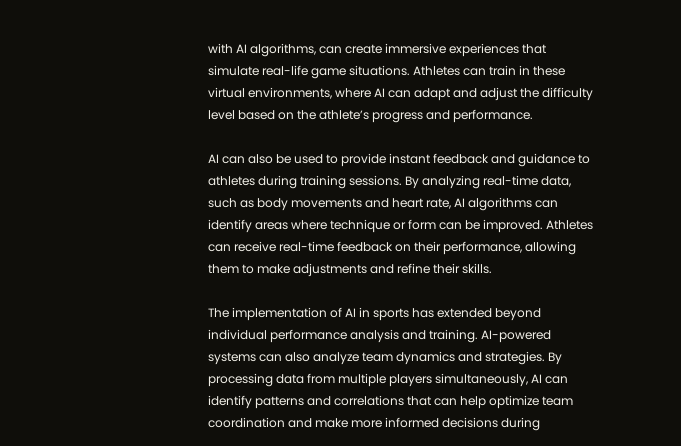with AI algorithms, can create immersive experiences that simulate real-life game situations. Athletes can train in these virtual environments, where AI can adapt and adjust the difficulty level based on the athlete’s progress and performance.

AI can also be used to provide instant feedback and guidance to athletes during training sessions. By analyzing real-time data, such as body movements and heart rate, AI algorithms can identify areas where technique or form can be improved. Athletes can receive real-time feedback on their performance, allowing them to make adjustments and refine their skills.

The implementation of AI in sports has extended beyond individual performance analysis and training. AI-powered systems can also analyze team dynamics and strategies. By processing data from multiple players simultaneously, AI can identify patterns and correlations that can help optimize team coordination and make more informed decisions during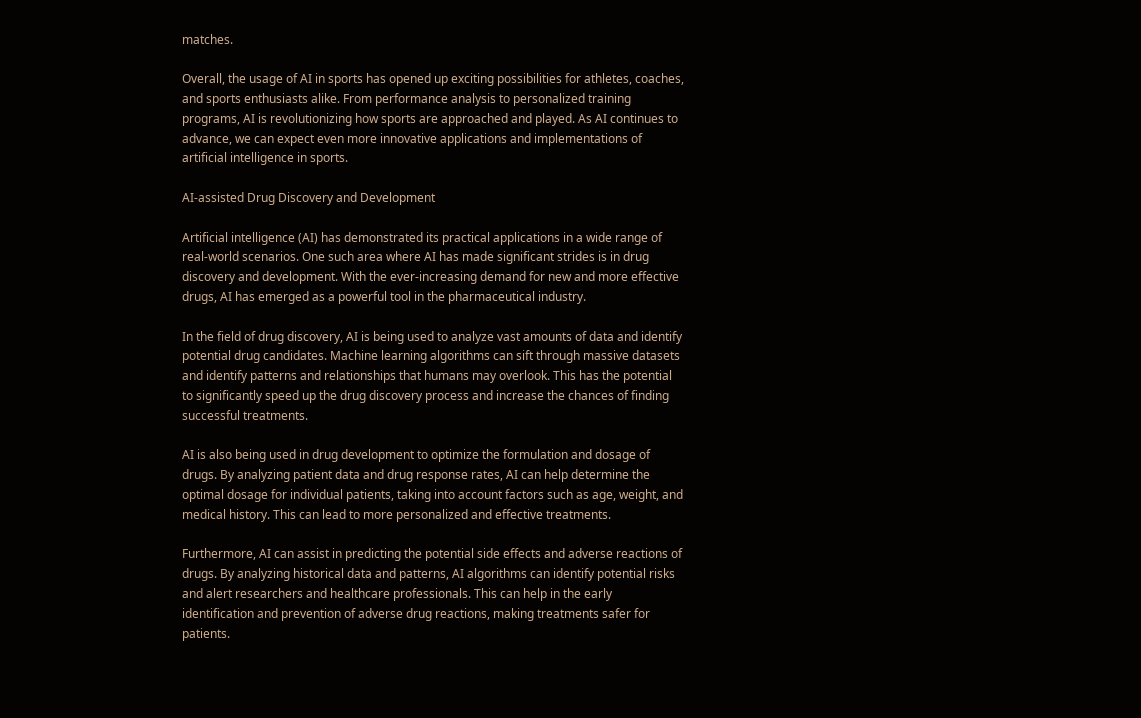matches.

Overall, the usage of AI in sports has opened up exciting possibilities for athletes, coaches, and sports enthusiasts alike. From performance analysis to personalized training programs, AI is revolutionizing how sports are approached and played. As AI continues to advance, we can expect even more innovative applications and implementations of artificial intelligence in sports.

AI-assisted Drug Discovery and Development

Artificial intelligence (AI) has demonstrated its practical applications in a wide range of real-world scenarios. One such area where AI has made significant strides is in drug discovery and development. With the ever-increasing demand for new and more effective drugs, AI has emerged as a powerful tool in the pharmaceutical industry.

In the field of drug discovery, AI is being used to analyze vast amounts of data and identify potential drug candidates. Machine learning algorithms can sift through massive datasets and identify patterns and relationships that humans may overlook. This has the potential to significantly speed up the drug discovery process and increase the chances of finding successful treatments.

AI is also being used in drug development to optimize the formulation and dosage of drugs. By analyzing patient data and drug response rates, AI can help determine the optimal dosage for individual patients, taking into account factors such as age, weight, and medical history. This can lead to more personalized and effective treatments.

Furthermore, AI can assist in predicting the potential side effects and adverse reactions of drugs. By analyzing historical data and patterns, AI algorithms can identify potential risks and alert researchers and healthcare professionals. This can help in the early identification and prevention of adverse drug reactions, making treatments safer for patients.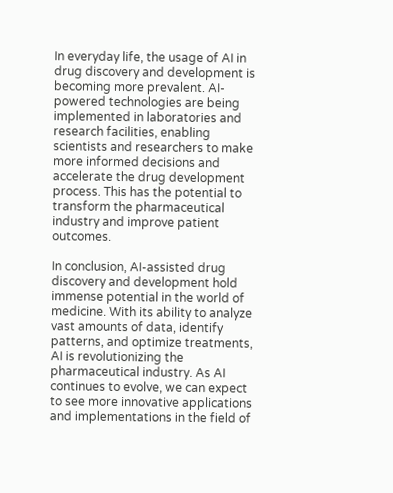In everyday life, the usage of AI in drug discovery and development is becoming more prevalent. AI-powered technologies are being implemented in laboratories and research facilities, enabling scientists and researchers to make more informed decisions and accelerate the drug development process. This has the potential to transform the pharmaceutical industry and improve patient outcomes.

In conclusion, AI-assisted drug discovery and development hold immense potential in the world of medicine. With its ability to analyze vast amounts of data, identify patterns, and optimize treatments, AI is revolutionizing the pharmaceutical industry. As AI continues to evolve, we can expect to see more innovative applications and implementations in the field of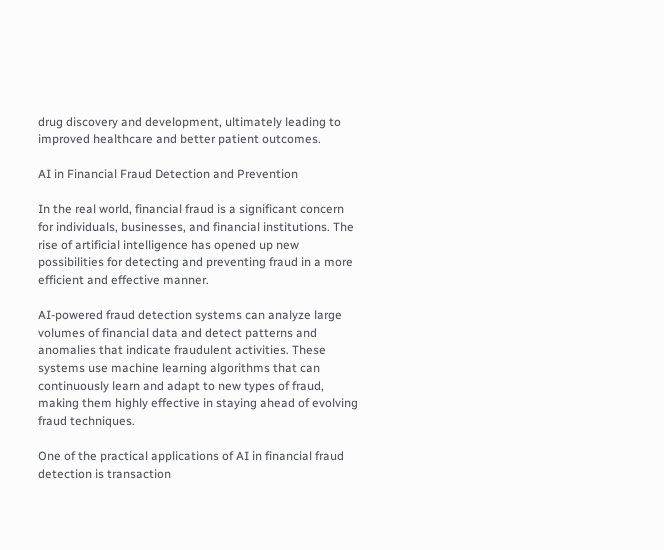drug discovery and development, ultimately leading to improved healthcare and better patient outcomes.

AI in Financial Fraud Detection and Prevention

In the real world, financial fraud is a significant concern for individuals, businesses, and financial institutions. The rise of artificial intelligence has opened up new possibilities for detecting and preventing fraud in a more efficient and effective manner.

AI-powered fraud detection systems can analyze large volumes of financial data and detect patterns and anomalies that indicate fraudulent activities. These systems use machine learning algorithms that can continuously learn and adapt to new types of fraud, making them highly effective in staying ahead of evolving fraud techniques.

One of the practical applications of AI in financial fraud detection is transaction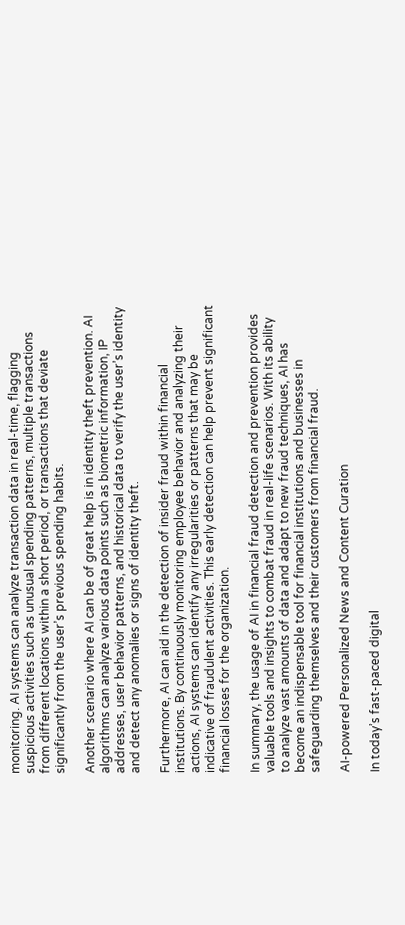monitoring. AI systems can analyze transaction data in real-time, flagging suspicious activities such as unusual spending patterns, multiple transactions from different locations within a short period, or transactions that deviate significantly from the user’s previous spending habits.

Another scenario where AI can be of great help is in identity theft prevention. AI algorithms can analyze various data points such as biometric information, IP addresses, user behavior patterns, and historical data to verify the user’s identity and detect any anomalies or signs of identity theft.

Furthermore, AI can aid in the detection of insider fraud within financial institutions. By continuously monitoring employee behavior and analyzing their actions, AI systems can identify any irregularities or patterns that may be indicative of fraudulent activities. This early detection can help prevent significant financial losses for the organization.

In summary, the usage of AI in financial fraud detection and prevention provides valuable tools and insights to combat fraud in real-life scenarios. With its ability to analyze vast amounts of data and adapt to new fraud techniques, AI has become an indispensable tool for financial institutions and businesses in safeguarding themselves and their customers from financial fraud.

AI-powered Personalized News and Content Curation

In today’s fast-paced digital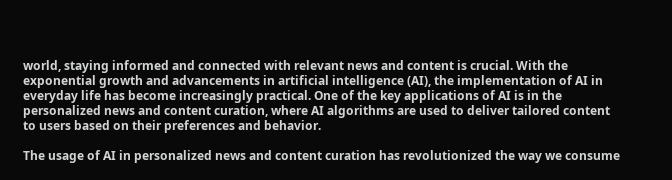world, staying informed and connected with relevant news and content is crucial. With the exponential growth and advancements in artificial intelligence (AI), the implementation of AI in everyday life has become increasingly practical. One of the key applications of AI is in the personalized news and content curation, where AI algorithms are used to deliver tailored content to users based on their preferences and behavior.

The usage of AI in personalized news and content curation has revolutionized the way we consume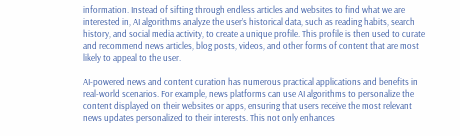information. Instead of sifting through endless articles and websites to find what we are interested in, AI algorithms analyze the user’s historical data, such as reading habits, search history, and social media activity, to create a unique profile. This profile is then used to curate and recommend news articles, blog posts, videos, and other forms of content that are most likely to appeal to the user.

AI-powered news and content curation has numerous practical applications and benefits in real-world scenarios. For example, news platforms can use AI algorithms to personalize the content displayed on their websites or apps, ensuring that users receive the most relevant news updates personalized to their interests. This not only enhances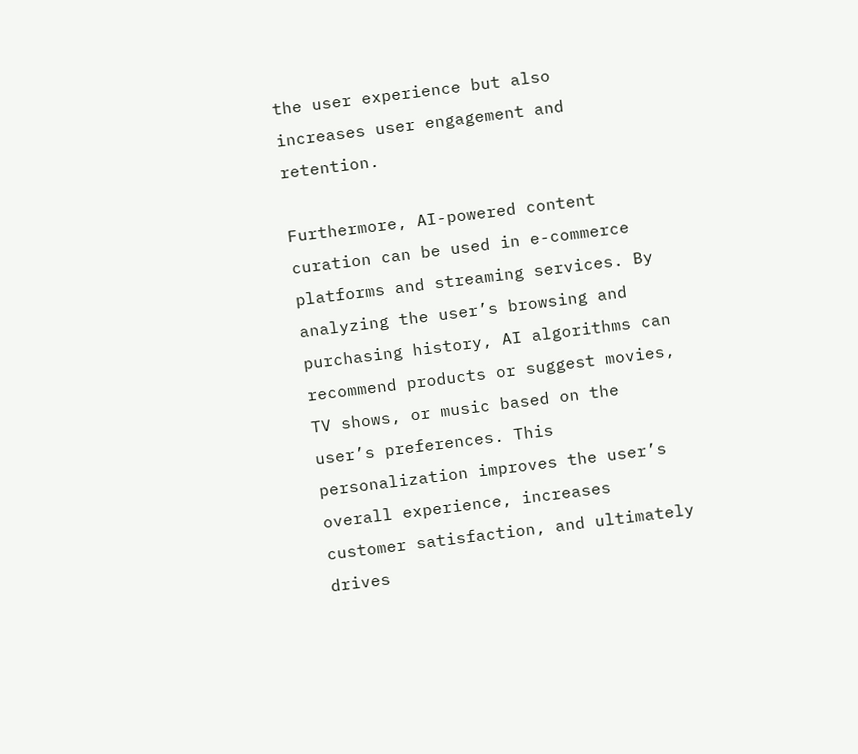the user experience but also increases user engagement and retention.

Furthermore, AI-powered content curation can be used in e-commerce platforms and streaming services. By analyzing the user’s browsing and purchasing history, AI algorithms can recommend products or suggest movies, TV shows, or music based on the user’s preferences. This personalization improves the user’s overall experience, increases customer satisfaction, and ultimately drives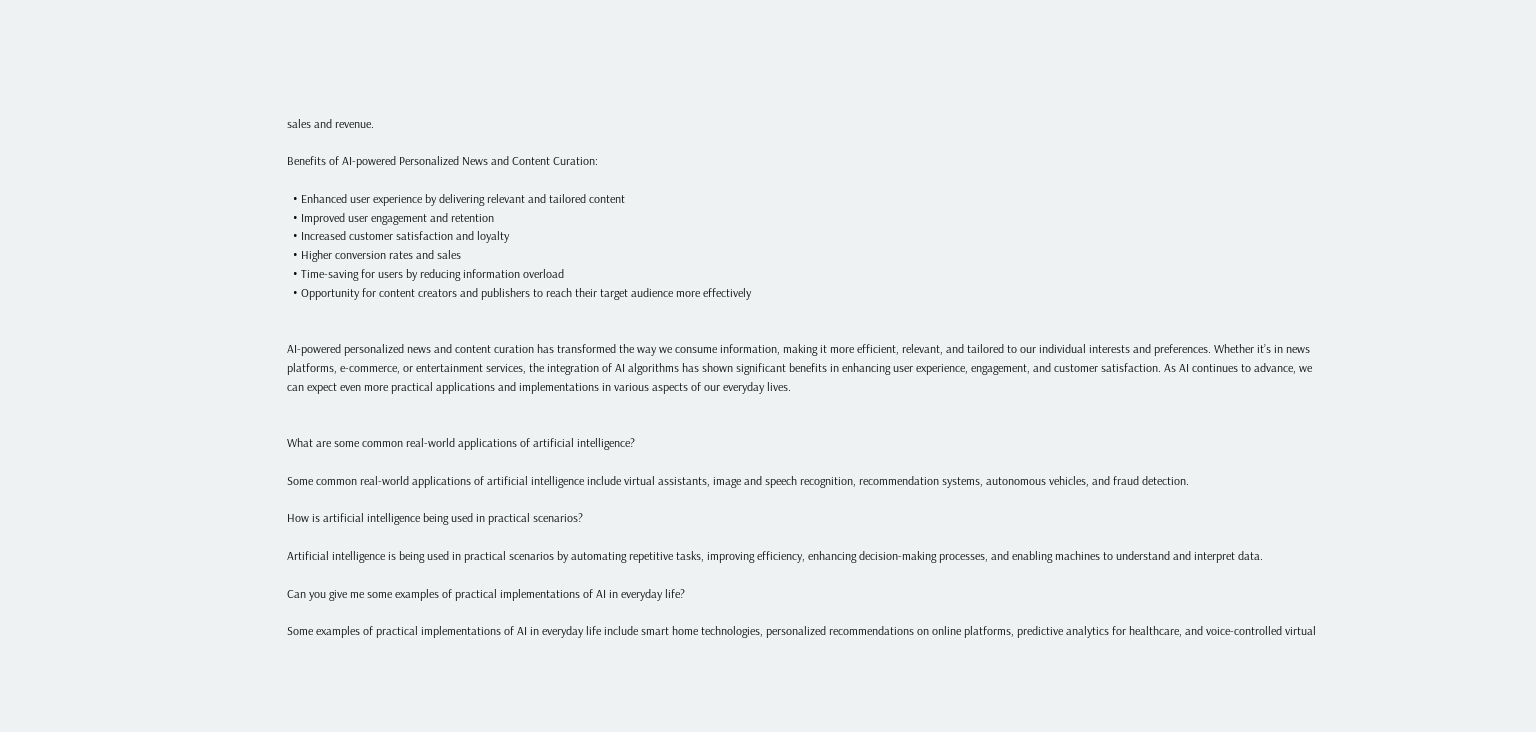sales and revenue.

Benefits of AI-powered Personalized News and Content Curation:

  • Enhanced user experience by delivering relevant and tailored content
  • Improved user engagement and retention
  • Increased customer satisfaction and loyalty
  • Higher conversion rates and sales
  • Time-saving for users by reducing information overload
  • Opportunity for content creators and publishers to reach their target audience more effectively


AI-powered personalized news and content curation has transformed the way we consume information, making it more efficient, relevant, and tailored to our individual interests and preferences. Whether it’s in news platforms, e-commerce, or entertainment services, the integration of AI algorithms has shown significant benefits in enhancing user experience, engagement, and customer satisfaction. As AI continues to advance, we can expect even more practical applications and implementations in various aspects of our everyday lives.


What are some common real-world applications of artificial intelligence?

Some common real-world applications of artificial intelligence include virtual assistants, image and speech recognition, recommendation systems, autonomous vehicles, and fraud detection.

How is artificial intelligence being used in practical scenarios?

Artificial intelligence is being used in practical scenarios by automating repetitive tasks, improving efficiency, enhancing decision-making processes, and enabling machines to understand and interpret data.

Can you give me some examples of practical implementations of AI in everyday life?

Some examples of practical implementations of AI in everyday life include smart home technologies, personalized recommendations on online platforms, predictive analytics for healthcare, and voice-controlled virtual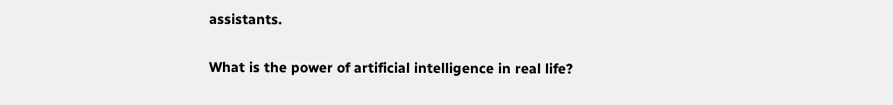assistants.

What is the power of artificial intelligence in real life?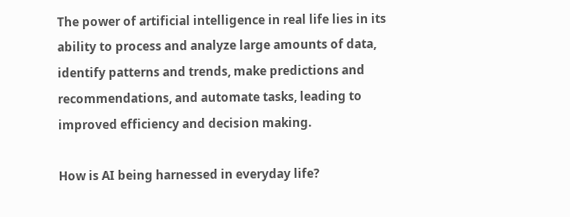The power of artificial intelligence in real life lies in its ability to process and analyze large amounts of data, identify patterns and trends, make predictions and recommendations, and automate tasks, leading to improved efficiency and decision making.

How is AI being harnessed in everyday life?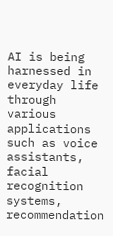AI is being harnessed in everyday life through various applications such as voice assistants, facial recognition systems, recommendation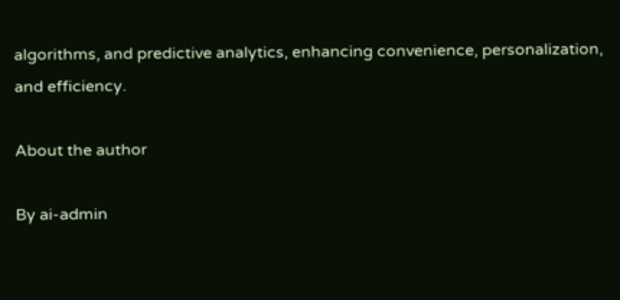algorithms, and predictive analytics, enhancing convenience, personalization, and efficiency.

About the author

By ai-admin